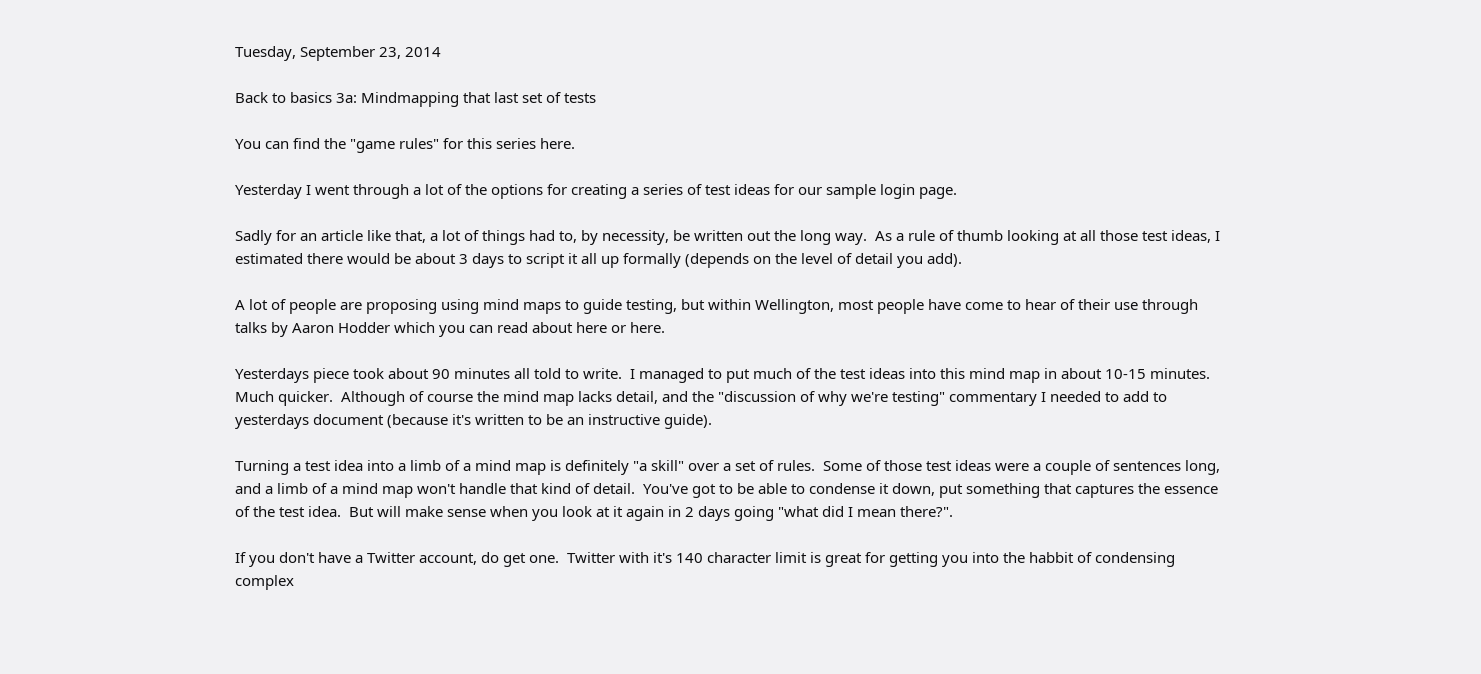Tuesday, September 23, 2014

Back to basics 3a: Mindmapping that last set of tests

You can find the "game rules" for this series here.

Yesterday I went through a lot of the options for creating a series of test ideas for our sample login page.

Sadly for an article like that, a lot of things had to, by necessity, be written out the long way.  As a rule of thumb looking at all those test ideas, I estimated there would be about 3 days to script it all up formally (depends on the level of detail you add).

A lot of people are proposing using mind maps to guide testing, but within Wellington, most people have come to hear of their use through talks by Aaron Hodder which you can read about here or here.

Yesterdays piece took about 90 minutes all told to write.  I managed to put much of the test ideas into this mind map in about 10-15 minutes.  Much quicker.  Although of course the mind map lacks detail, and the "discussion of why we're testing" commentary I needed to add to yesterdays document (because it's written to be an instructive guide).

Turning a test idea into a limb of a mind map is definitely "a skill" over a set of rules.  Some of those test ideas were a couple of sentences long, and a limb of a mind map won't handle that kind of detail.  You've got to be able to condense it down, put something that captures the essence of the test idea.  But will make sense when you look at it again in 2 days going "what did I mean there?".

If you don't have a Twitter account, do get one.  Twitter with it's 140 character limit is great for getting you into the habbit of condensing complex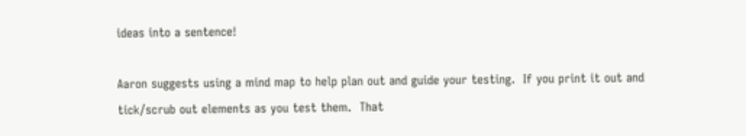ideas into a sentence!

Aaron suggests using a mind map to help plan out and guide your testing.  If you print it out and tick/scrub out elements as you test them.  That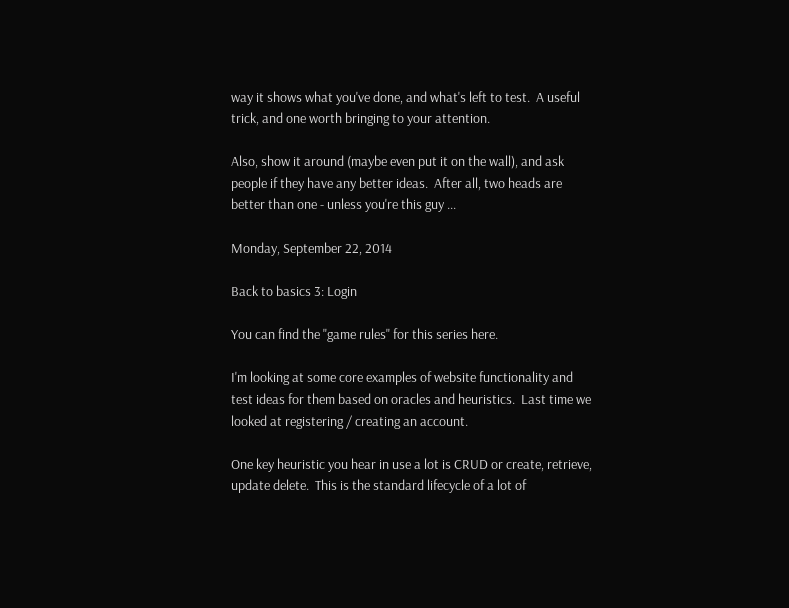way it shows what you've done, and what's left to test.  A useful trick, and one worth bringing to your attention.

Also, show it around (maybe even put it on the wall), and ask people if they have any better ideas.  After all, two heads are better than one - unless you're this guy ...

Monday, September 22, 2014

Back to basics 3: Login

You can find the "game rules" for this series here.

I'm looking at some core examples of website functionality and test ideas for them based on oracles and heuristics.  Last time we looked at registering / creating an account.

One key heuristic you hear in use a lot is CRUD or create, retrieve, update delete.  This is the standard lifecycle of a lot of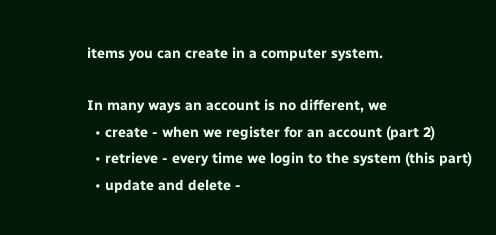items you can create in a computer system.

In many ways an account is no different, we
  • create - when we register for an account (part 2)
  • retrieve - every time we login to the system (this part)
  • update and delete -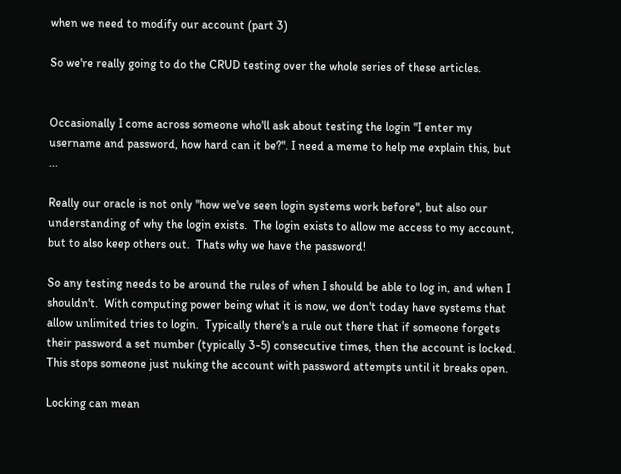when we need to modify our account (part 3)

So we're really going to do the CRUD testing over the whole series of these articles.


Occasionally I come across someone who'll ask about testing the login "I enter my username and password, how hard can it be?". I need a meme to help me explain this, but ...

Really our oracle is not only "how we've seen login systems work before", but also our understanding of why the login exists.  The login exists to allow me access to my account, but to also keep others out.  Thats why we have the password!

So any testing needs to be around the rules of when I should be able to log in, and when I shouldn't.  With computing power being what it is now, we don't today have systems that allow unlimited tries to login.  Typically there's a rule out there that if someone forgets their password a set number (typically 3-5) consecutive times, then the account is locked.  This stops someone just nuking the account with password attempts until it breaks open.

Locking can mean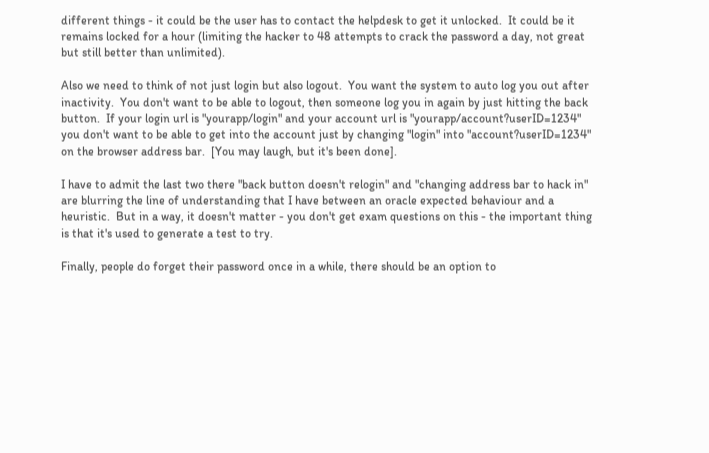different things - it could be the user has to contact the helpdesk to get it unlocked.  It could be it remains locked for a hour (limiting the hacker to 48 attempts to crack the password a day, not great but still better than unlimited).

Also we need to think of not just login but also logout.  You want the system to auto log you out after inactivity.  You don't want to be able to logout, then someone log you in again by just hitting the back button.  If your login url is "yourapp/login" and your account url is "yourapp/account?userID=1234" you don't want to be able to get into the account just by changing "login" into "account?userID=1234" on the browser address bar.  [You may laugh, but it's been done].

I have to admit the last two there "back button doesn't relogin" and "changing address bar to hack in" are blurring the line of understanding that I have between an oracle expected behaviour and a heuristic.  But in a way, it doesn't matter - you don't get exam questions on this - the important thing is that it's used to generate a test to try.

Finally, people do forget their password once in a while, there should be an option to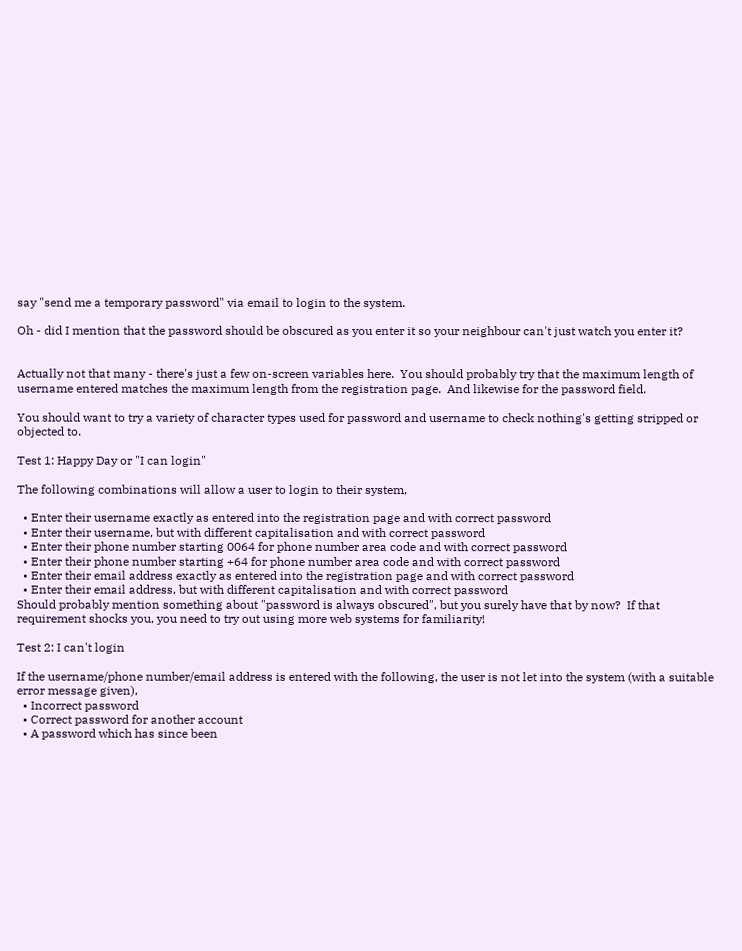say "send me a temporary password" via email to login to the system.

Oh - did I mention that the password should be obscured as you enter it so your neighbour can't just watch you enter it?


Actually not that many - there's just a few on-screen variables here.  You should probably try that the maximum length of username entered matches the maximum length from the registration page.  And likewise for the password field.

You should want to try a variety of character types used for password and username to check nothing's getting stripped or objected to.

Test 1: Happy Day or "I can login"

The following combinations will allow a user to login to their system,

  • Enter their username exactly as entered into the registration page and with correct password
  • Enter their username, but with different capitalisation and with correct password
  • Enter their phone number starting 0064 for phone number area code and with correct password
  • Enter their phone number starting +64 for phone number area code and with correct password
  • Enter their email address exactly as entered into the registration page and with correct password
  • Enter their email address, but with different capitalisation and with correct password
Should probably mention something about "password is always obscured", but you surely have that by now?  If that requirement shocks you, you need to try out using more web systems for familiarity!

Test 2: I can't login

If the username/phone number/email address is entered with the following, the user is not let into the system (with a suitable error message given),
  • Incorrect password
  • Correct password for another account
  • A password which has since been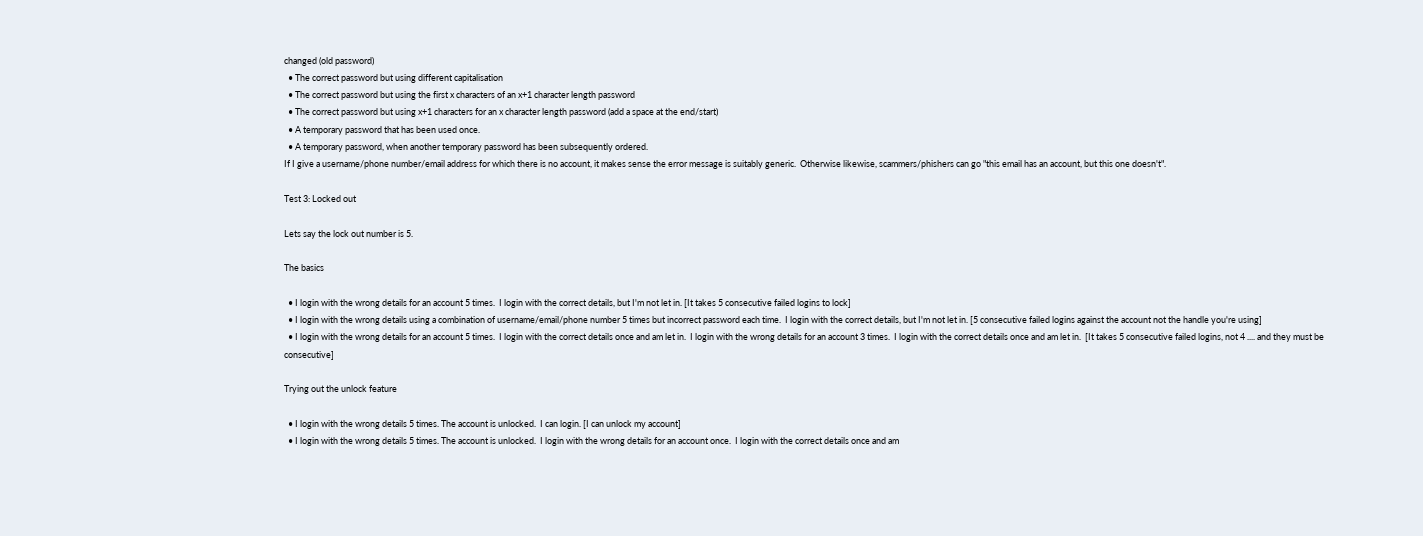changed (old password)
  • The correct password but using different capitalisation
  • The correct password but using the first x characters of an x+1 character length password
  • The correct password but using x+1 characters for an x character length password (add a space at the end/start)
  • A temporary password that has been used once.
  • A temporary password, when another temporary password has been subsequently ordered.
If I give a username/phone number/email address for which there is no account, it makes sense the error message is suitably generic.  Otherwise likewise, scammers/phishers can go "this email has an account, but this one doesn't".

Test 3: Locked out

Lets say the lock out number is 5.

The basics

  • I login with the wrong details for an account 5 times.  I login with the correct details, but I'm not let in. [It takes 5 consecutive failed logins to lock]
  • I login with the wrong details using a combination of username/email/phone number 5 times but incorrect password each time.  I login with the correct details, but I'm not let in. [5 consecutive failed logins against the account not the handle you're using]
  • I login with the wrong details for an account 5 times.  I login with the correct details once and am let in.  I login with the wrong details for an account 3 times.  I login with the correct details once and am let in.  [It takes 5 consecutive failed logins, not 4 .... and they must be consecutive]

Trying out the unlock feature

  • I login with the wrong details 5 times. The account is unlocked.  I can login. [I can unlock my account]
  • I login with the wrong details 5 times. The account is unlocked.  I login with the wrong details for an account once.  I login with the correct details once and am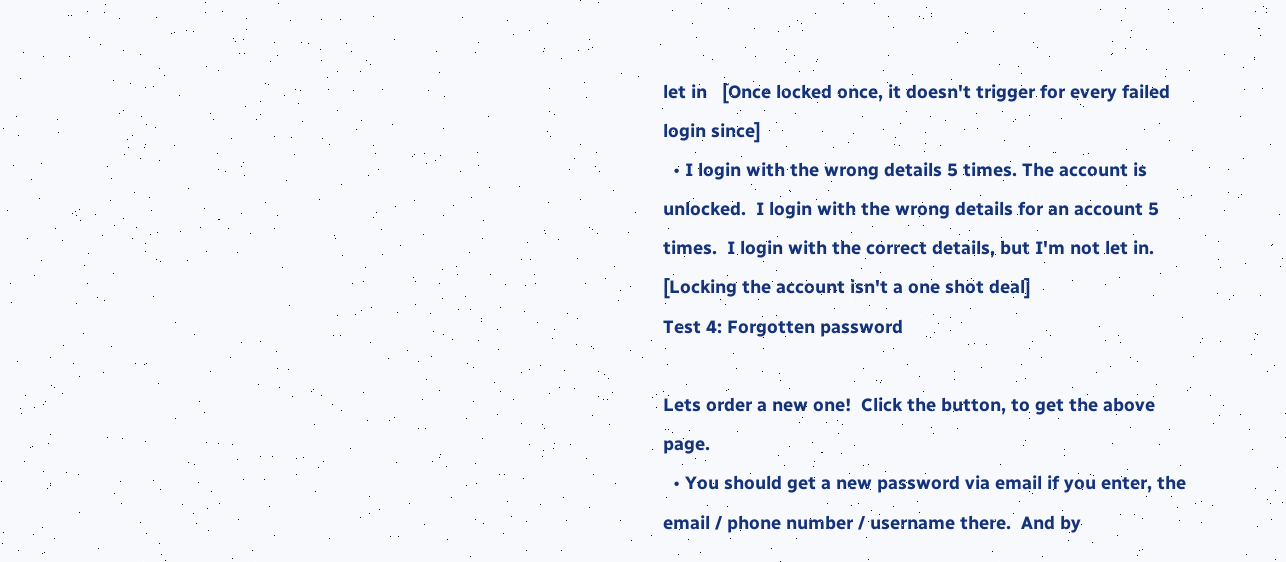let in   [Once locked once, it doesn't trigger for every failed login since]
  • I login with the wrong details 5 times. The account is unlocked.  I login with the wrong details for an account 5 times.  I login with the correct details, but I'm not let in.  [Locking the account isn't a one shot deal]
Test 4: Forgotten password

Lets order a new one!  Click the button, to get the above page.
  • You should get a new password via email if you enter, the email / phone number / username there.  And by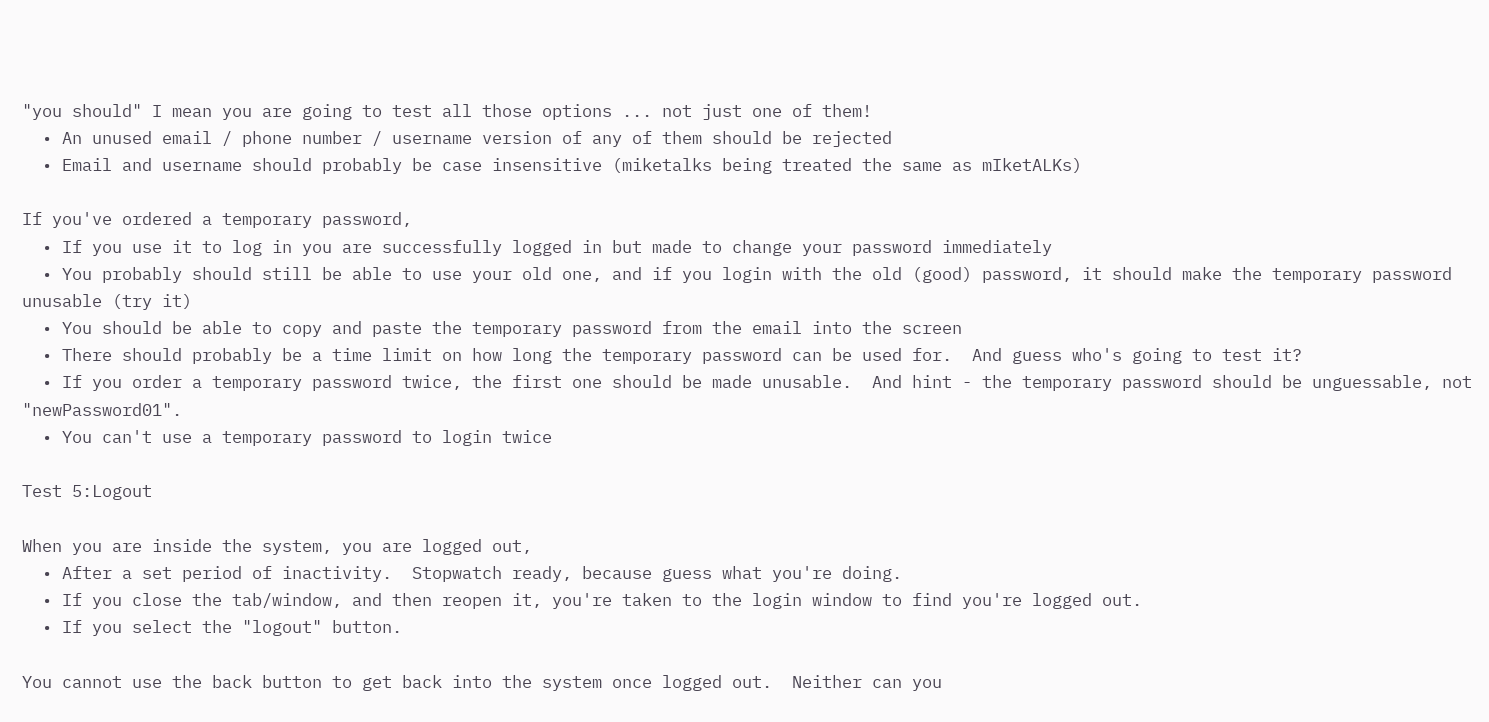"you should" I mean you are going to test all those options ... not just one of them!
  • An unused email / phone number / username version of any of them should be rejected
  • Email and username should probably be case insensitive (miketalks being treated the same as mIketALKs)

If you've ordered a temporary password,
  • If you use it to log in you are successfully logged in but made to change your password immediately
  • You probably should still be able to use your old one, and if you login with the old (good) password, it should make the temporary password unusable (try it)
  • You should be able to copy and paste the temporary password from the email into the screen
  • There should probably be a time limit on how long the temporary password can be used for.  And guess who's going to test it?
  • If you order a temporary password twice, the first one should be made unusable.  And hint - the temporary password should be unguessable, not "newPassword01".
  • You can't use a temporary password to login twice

Test 5:Logout

When you are inside the system, you are logged out,
  • After a set period of inactivity.  Stopwatch ready, because guess what you're doing.
  • If you close the tab/window, and then reopen it, you're taken to the login window to find you're logged out.
  • If you select the "logout" button.

You cannot use the back button to get back into the system once logged out.  Neither can you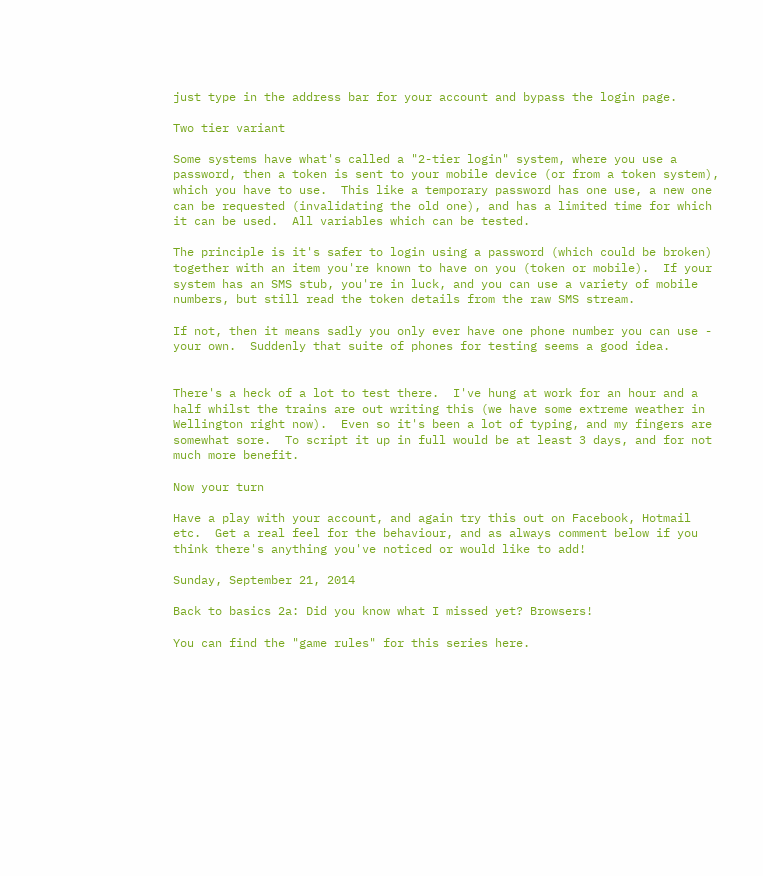just type in the address bar for your account and bypass the login page.

Two tier variant

Some systems have what's called a "2-tier login" system, where you use a password, then a token is sent to your mobile device (or from a token system), which you have to use.  This like a temporary password has one use, a new one can be requested (invalidating the old one), and has a limited time for which it can be used.  All variables which can be tested.

The principle is it's safer to login using a password (which could be broken) together with an item you're known to have on you (token or mobile).  If your system has an SMS stub, you're in luck, and you can use a variety of mobile numbers, but still read the token details from the raw SMS stream.

If not, then it means sadly you only ever have one phone number you can use - your own.  Suddenly that suite of phones for testing seems a good idea.


There's a heck of a lot to test there.  I've hung at work for an hour and a half whilst the trains are out writing this (we have some extreme weather in Wellington right now).  Even so it's been a lot of typing, and my fingers are somewhat sore.  To script it up in full would be at least 3 days, and for not much more benefit.

Now your turn

Have a play with your account, and again try this out on Facebook, Hotmail etc.  Get a real feel for the behaviour, and as always comment below if you think there's anything you've noticed or would like to add!

Sunday, September 21, 2014

Back to basics 2a: Did you know what I missed yet? Browsers!

You can find the "game rules" for this series here.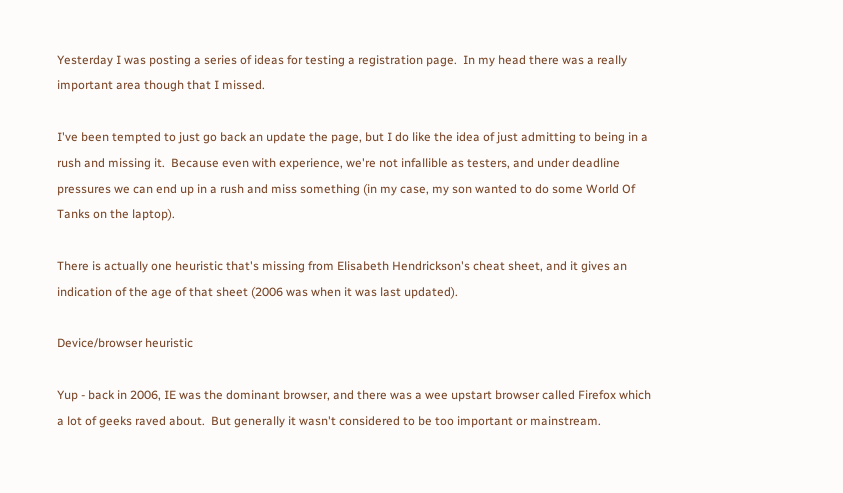Yesterday I was posting a series of ideas for testing a registration page.  In my head there was a really important area though that I missed.

I've been tempted to just go back an update the page, but I do like the idea of just admitting to being in a rush and missing it.  Because even with experience, we're not infallible as testers, and under deadline pressures we can end up in a rush and miss something (in my case, my son wanted to do some World Of Tanks on the laptop).

There is actually one heuristic that's missing from Elisabeth Hendrickson's cheat sheet, and it gives an indication of the age of that sheet (2006 was when it was last updated).

Device/browser heuristic

Yup - back in 2006, IE was the dominant browser, and there was a wee upstart browser called Firefox which a lot of geeks raved about.  But generally it wasn't considered to be too important or mainstream.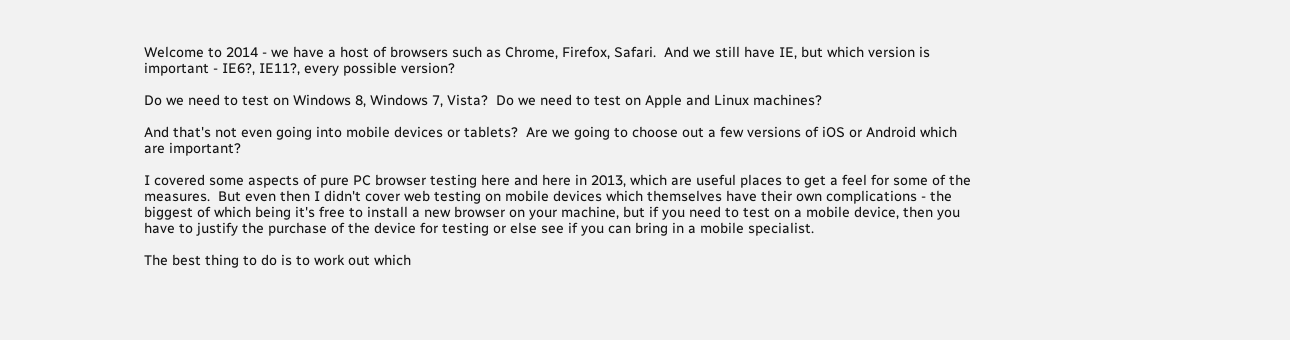Welcome to 2014 - we have a host of browsers such as Chrome, Firefox, Safari.  And we still have IE, but which version is important - IE6?, IE11?, every possible version?

Do we need to test on Windows 8, Windows 7, Vista?  Do we need to test on Apple and Linux machines?

And that's not even going into mobile devices or tablets?  Are we going to choose out a few versions of iOS or Android which are important?

I covered some aspects of pure PC browser testing here and here in 2013, which are useful places to get a feel for some of the measures.  But even then I didn't cover web testing on mobile devices which themselves have their own complications - the biggest of which being it's free to install a new browser on your machine, but if you need to test on a mobile device, then you have to justify the purchase of the device for testing or else see if you can bring in a mobile specialist.

The best thing to do is to work out which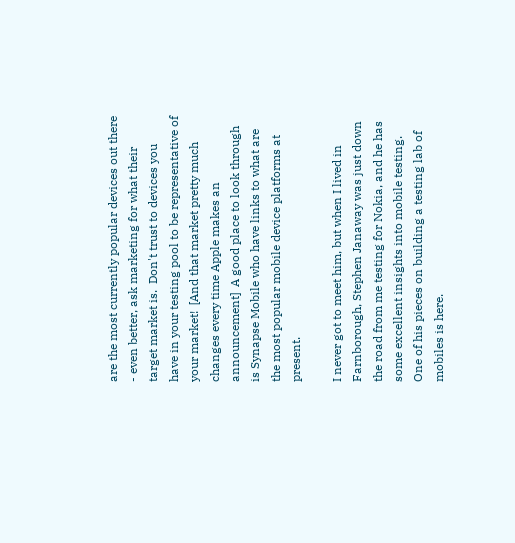are the most currently popular devices out there - even better, ask marketing for what their target market is.  Don't trust to devices you have in your testing pool to be representative of your market!  [And that market pretty much changes every time Apple makes an announcement]  A good place to look through is Synapse Mobile who have links to what are the most popular mobile device platforms at present.

I never got to meet him, but when I lived in Farnborough, Stephen Janaway was just down the road from me testing for Nokia, and he has some excellent insights into mobile testing.  One of his pieces on building a testing lab of mobiles is here.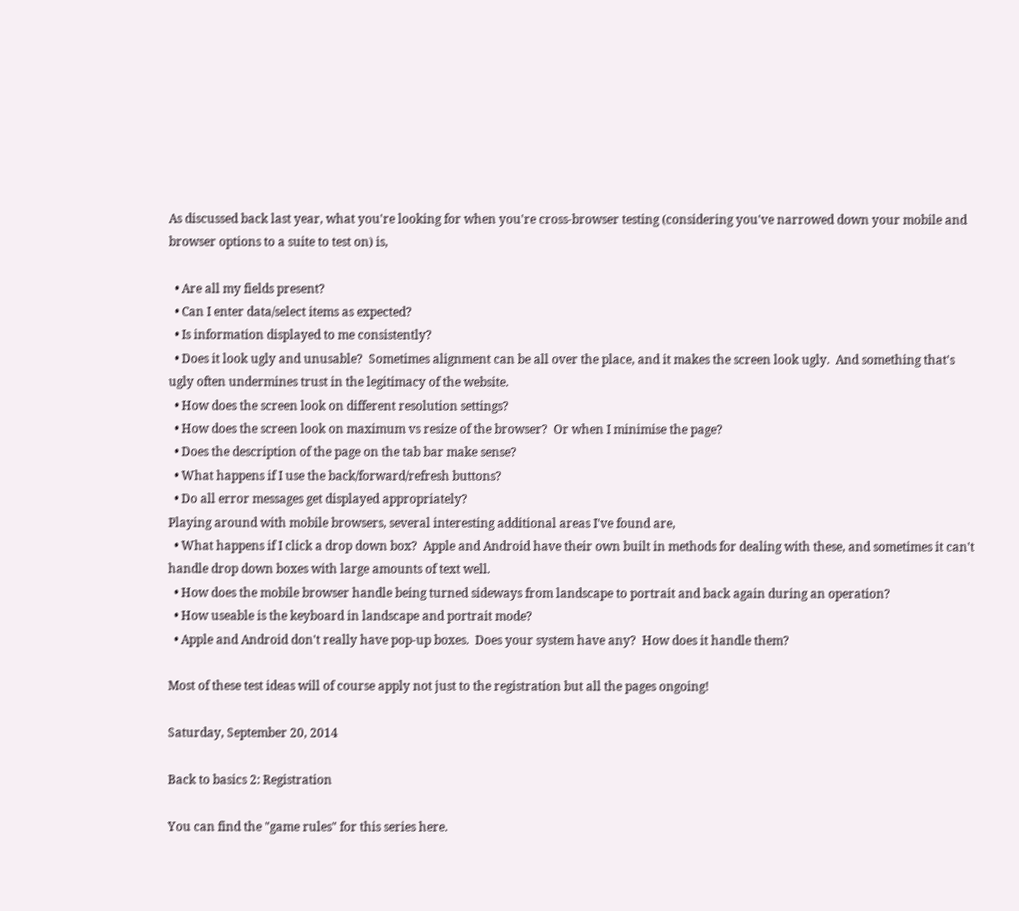As discussed back last year, what you're looking for when you're cross-browser testing (considering you've narrowed down your mobile and browser options to a suite to test on) is,

  • Are all my fields present?
  • Can I enter data/select items as expected?
  • Is information displayed to me consistently?
  • Does it look ugly and unusable?  Sometimes alignment can be all over the place, and it makes the screen look ugly.  And something that's ugly often undermines trust in the legitimacy of the website.
  • How does the screen look on different resolution settings?
  • How does the screen look on maximum vs resize of the browser?  Or when I minimise the page?
  • Does the description of the page on the tab bar make sense?
  • What happens if I use the back/forward/refresh buttons?
  • Do all error messages get displayed appropriately?
Playing around with mobile browsers, several interesting additional areas I've found are,
  • What happens if I click a drop down box?  Apple and Android have their own built in methods for dealing with these, and sometimes it can't handle drop down boxes with large amounts of text well.
  • How does the mobile browser handle being turned sideways from landscape to portrait and back again during an operation?
  • How useable is the keyboard in landscape and portrait mode?
  • Apple and Android don't really have pop-up boxes.  Does your system have any?  How does it handle them?

Most of these test ideas will of course apply not just to the registration but all the pages ongoing!

Saturday, September 20, 2014

Back to basics 2: Registration

You can find the "game rules" for this series here.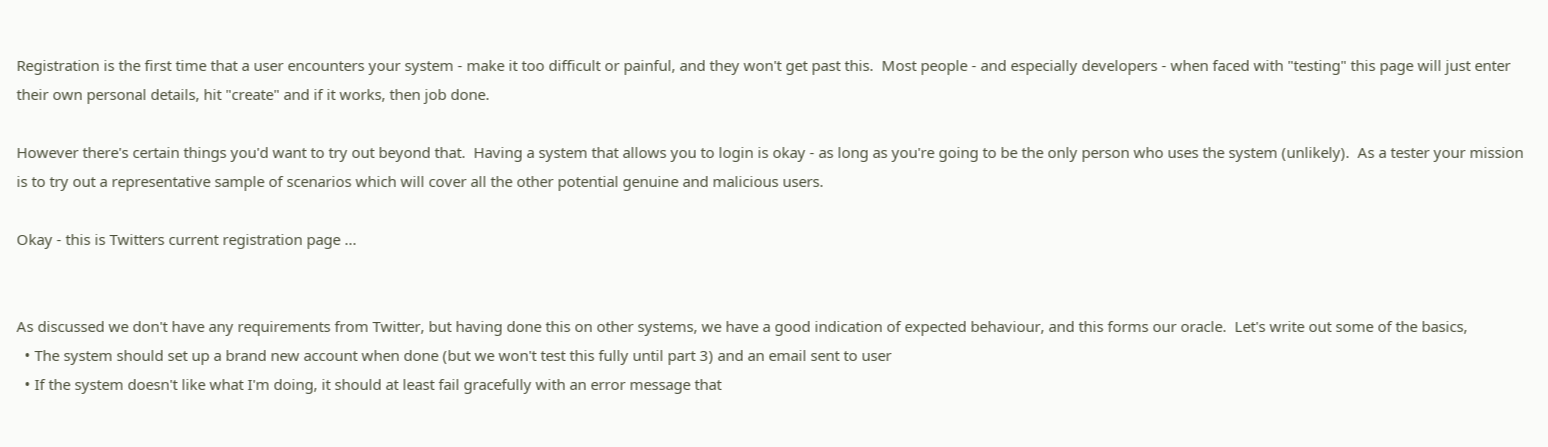Registration is the first time that a user encounters your system - make it too difficult or painful, and they won't get past this.  Most people - and especially developers - when faced with "testing" this page will just enter their own personal details, hit "create" and if it works, then job done.

However there's certain things you'd want to try out beyond that.  Having a system that allows you to login is okay - as long as you're going to be the only person who uses the system (unlikely).  As a tester your mission is to try out a representative sample of scenarios which will cover all the other potential genuine and malicious users.

Okay - this is Twitters current registration page ...


As discussed we don't have any requirements from Twitter, but having done this on other systems, we have a good indication of expected behaviour, and this forms our oracle.  Let's write out some of the basics,
  • The system should set up a brand new account when done (but we won't test this fully until part 3) and an email sent to user
  • If the system doesn't like what I'm doing, it should at least fail gracefully with an error message that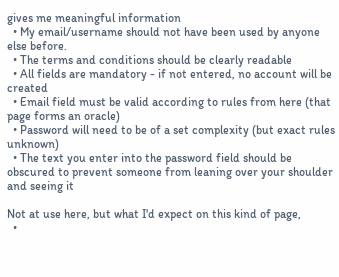gives me meaningful information
  • My email/username should not have been used by anyone else before.
  • The terms and conditions should be clearly readable
  • All fields are mandatory - if not entered, no account will be created
  • Email field must be valid according to rules from here (that page forms an oracle)
  • Password will need to be of a set complexity (but exact rules unknown)
  • The text you enter into the password field should be obscured to prevent someone from leaning over your shoulder and seeing it

Not at use here, but what I'd expect on this kind of page,
  •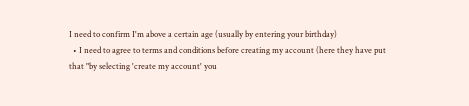I need to confirm I'm above a certain age (usually by entering your birthday)
  • I need to agree to terms and conditions before creating my account (here they have put that "by selecting 'create my account' you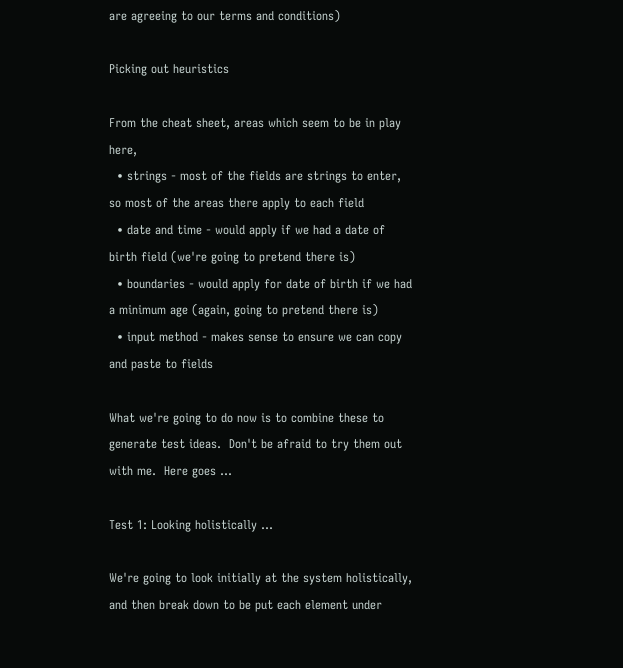are agreeing to our terms and conditions)

Picking out heuristics

From the cheat sheet, areas which seem to be in play here,
  • strings - most of the fields are strings to enter, so most of the areas there apply to each field
  • date and time - would apply if we had a date of birth field (we're going to pretend there is)
  • boundaries - would apply for date of birth if we had a minimum age (again, going to pretend there is)
  • input method - makes sense to ensure we can copy and paste to fields

What we're going to do now is to combine these to generate test ideas.  Don't be afraid to try them out with me.  Here goes ...

Test 1: Looking holistically ...

We're going to look initially at the system holistically, and then break down to be put each element under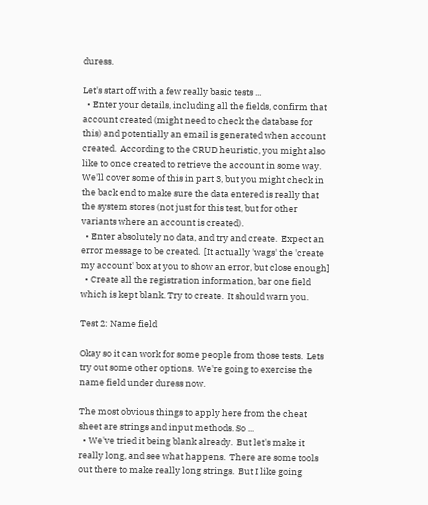duress.

Let's start off with a few really basic tests ...
  • Enter your details, including all the fields, confirm that account created (might need to check the database for this) and potentially an email is generated when account created.  According to the CRUD heuristic, you might also like to once created to retrieve the account in some way.  We'll cover some of this in part 3, but you might check in the back end to make sure the data entered is really that the system stores (not just for this test, but for other variants where an account is created).
  • Enter absolutely no data, and try and create.  Expect an error message to be created.  [It actually 'wags' the 'create my account' box at you to show an error, but close enough]
  • Create all the registration information, bar one field which is kept blank. Try to create.  It should warn you.

Test 2: Name field

Okay so it can work for some people from those tests.  Lets try out some other options.  We're going to exercise the name field under duress now.

The most obvious things to apply here from the cheat sheet are strings and input methods. So ...
  • We've tried it being blank already.  But let's make it really long, and see what happens.  There are some tools out there to make really long strings.  But I like going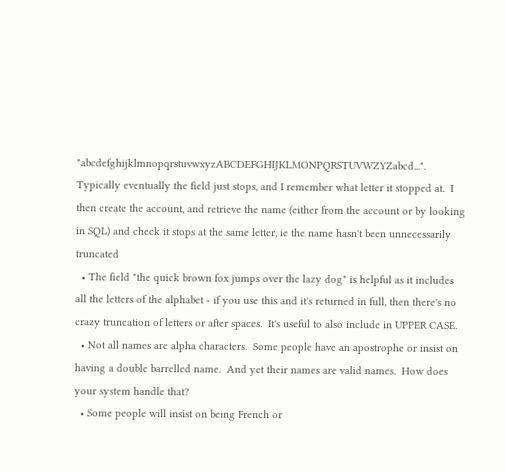"abcdefghijklmnopqrstuvwxyzABCDEFGHIJKLMONPQRSTUVWZYZabcd...".  Typically eventually the field just stops, and I remember what letter it stopped at.  I then create the account, and retrieve the name (either from the account or by looking in SQL) and check it stops at the same letter, ie the name hasn't been unnecessarily truncated
  • The field "the quick brown fox jumps over the lazy dog" is helpful as it includes all the letters of the alphabet - if you use this and it's returned in full, then there's no crazy truncation of letters or after spaces.  It's useful to also include in UPPER CASE.
  • Not all names are alpha characters.  Some people have an apostrophe or insist on having a double barrelled name.  And yet their names are valid names.  How does your system handle that?
  • Some people will insist on being French or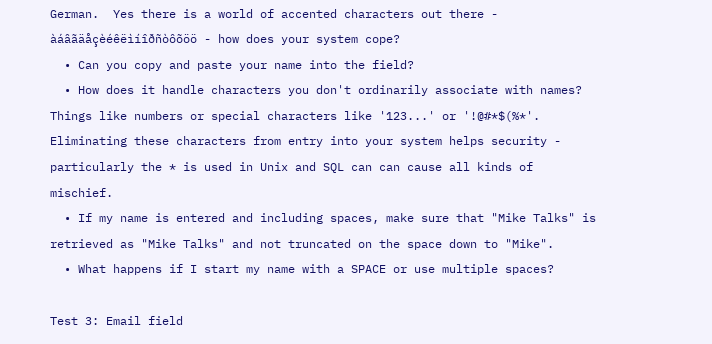German.  Yes there is a world of accented characters out there - àáâãäåçèéêëìíîðñòôõöö - how does your system cope?
  • Can you copy and paste your name into the field?
  • How does it handle characters you don't ordinarily associate with names?  Things like numbers or special characters like '123...' or '!@#*$(%*'.  Eliminating these characters from entry into your system helps security - particularly the * is used in Unix and SQL can can cause all kinds of mischief.
  • If my name is entered and including spaces, make sure that "Mike Talks" is retrieved as "Mike Talks" and not truncated on the space down to "Mike".
  • What happens if I start my name with a SPACE or use multiple spaces?

Test 3: Email field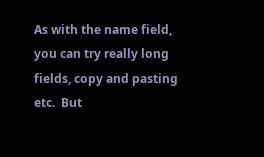As with the name field, you can try really long fields, copy and pasting etc.  But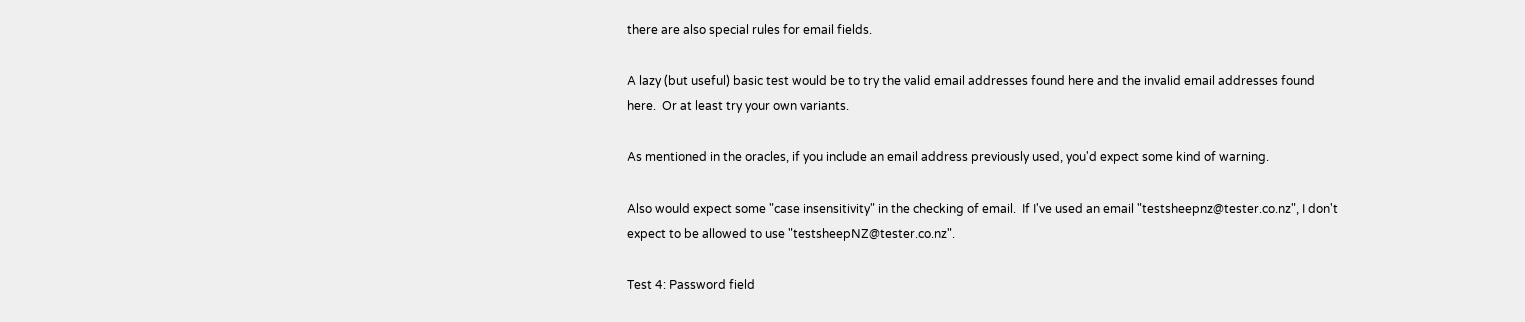there are also special rules for email fields.

A lazy (but useful) basic test would be to try the valid email addresses found here and the invalid email addresses found here.  Or at least try your own variants.

As mentioned in the oracles, if you include an email address previously used, you'd expect some kind of warning.

Also would expect some "case insensitivity" in the checking of email.  If I've used an email "testsheepnz@tester.co.nz", I don't expect to be allowed to use "testsheepNZ@tester.co.nz".

Test 4: Password field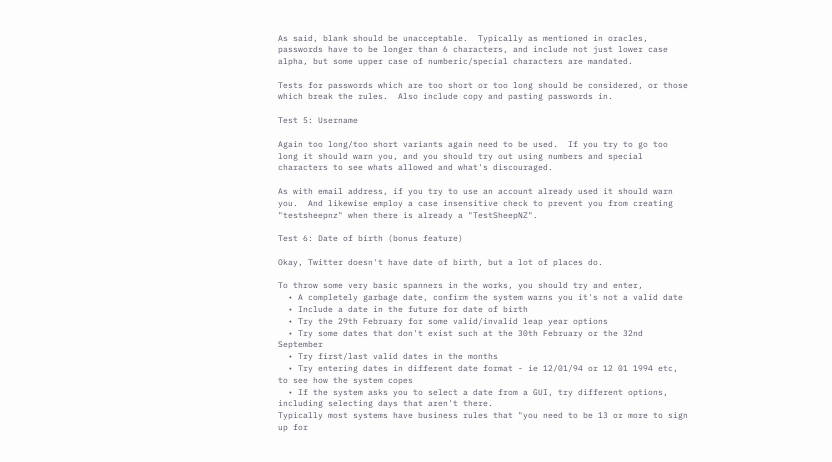As said, blank should be unacceptable.  Typically as mentioned in oracles, passwords have to be longer than 6 characters, and include not just lower case alpha, but some upper case of numberic/special characters are mandated.

Tests for passwords which are too short or too long should be considered, or those which break the rules.  Also include copy and pasting passwords in.

Test 5: Username

Again too long/too short variants again need to be used.  If you try to go too long it should warn you, and you should try out using numbers and special characters to see whats allowed and what's discouraged.

As with email address, if you try to use an account already used it should warn you.  And likewise employ a case insensitive check to prevent you from creating "testsheepnz" when there is already a "TestSheepNZ".

Test 6: Date of birth (bonus feature)

Okay, Twitter doesn't have date of birth, but a lot of places do.

To throw some very basic spanners in the works, you should try and enter,
  • A completely garbage date, confirm the system warns you it's not a valid date
  • Include a date in the future for date of birth
  • Try the 29th February for some valid/invalid leap year options
  • Try some dates that don't exist such at the 30th February or the 32nd September
  • Try first/last valid dates in the months
  • Try entering dates in different date format - ie 12/01/94 or 12 01 1994 etc, to see how the system copes
  • If the system asks you to select a date from a GUI, try different options, including selecting days that aren't there.
Typically most systems have business rules that "you need to be 13 or more to sign up for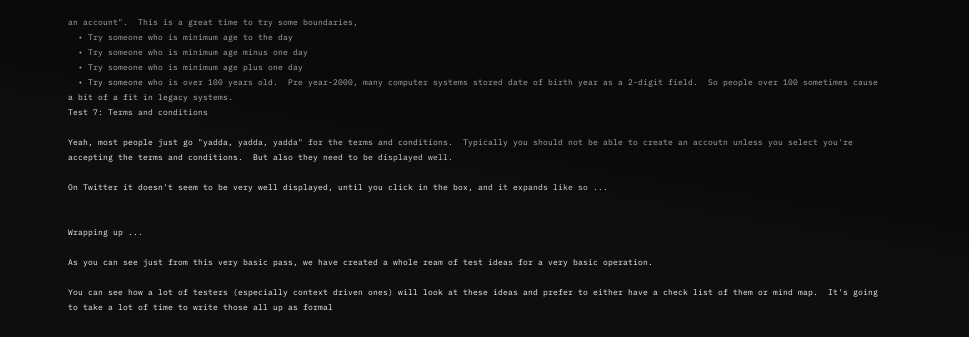an account".  This is a great time to try some boundaries,
  • Try someone who is minimum age to the day
  • Try someone who is minimum age minus one day
  • Try someone who is minimum age plus one day
  • Try someone who is over 100 years old.  Pre year-2000, many computer systems stored date of birth year as a 2-digit field.  So people over 100 sometimes cause a bit of a fit in legacy systems.
Test 7: Terms and conditions

Yeah, most people just go "yadda, yadda, yadda" for the terms and conditions.  Typically you should not be able to create an accoutn unless you select you're accepting the terms and conditions.  But also they need to be displayed well.

On Twitter it doesn't seem to be very well displayed, until you click in the box, and it expands like so ...


Wrapping up ...

As you can see just from this very basic pass, we have created a whole ream of test ideas for a very basic operation.

You can see how a lot of testers (especially context driven ones) will look at these ideas and prefer to either have a check list of them or mind map.  It's going to take a lot of time to write those all up as formal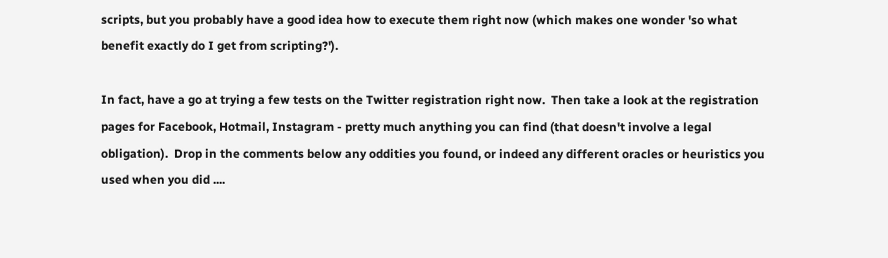scripts, but you probably have a good idea how to execute them right now (which makes one wonder 'so what benefit exactly do I get from scripting?').

In fact, have a go at trying a few tests on the Twitter registration right now.  Then take a look at the registration pages for Facebook, Hotmail, Instagram - pretty much anything you can find (that doesn't involve a legal obligation).  Drop in the comments below any oddities you found, or indeed any different oracles or heuristics you used when you did ....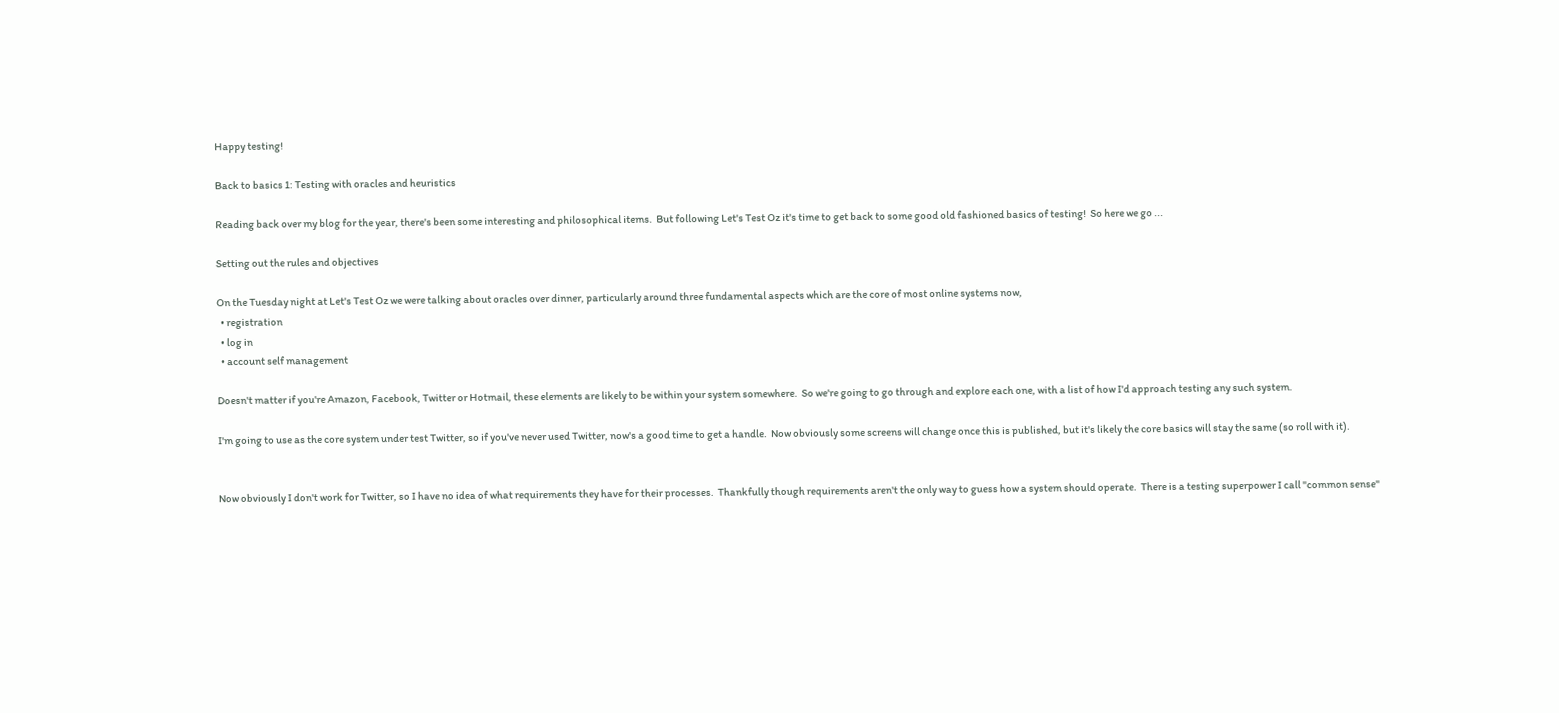Happy testing!

Back to basics 1: Testing with oracles and heuristics

Reading back over my blog for the year, there's been some interesting and philosophical items.  But following Let's Test Oz it's time to get back to some good old fashioned basics of testing!  So here we go ...

Setting out the rules and objectives

On the Tuesday night at Let's Test Oz we were talking about oracles over dinner, particularly around three fundamental aspects which are the core of most online systems now,
  • registration
  • log in
  • account self management

Doesn't matter if you're Amazon, Facebook, Twitter or Hotmail, these elements are likely to be within your system somewhere.  So we're going to go through and explore each one, with a list of how I'd approach testing any such system.

I'm going to use as the core system under test Twitter, so if you've never used Twitter, now's a good time to get a handle.  Now obviously some screens will change once this is published, but it's likely the core basics will stay the same (so roll with it).


Now obviously I don't work for Twitter, so I have no idea of what requirements they have for their processes.  Thankfully though requirements aren't the only way to guess how a system should operate.  There is a testing superpower I call "common sense"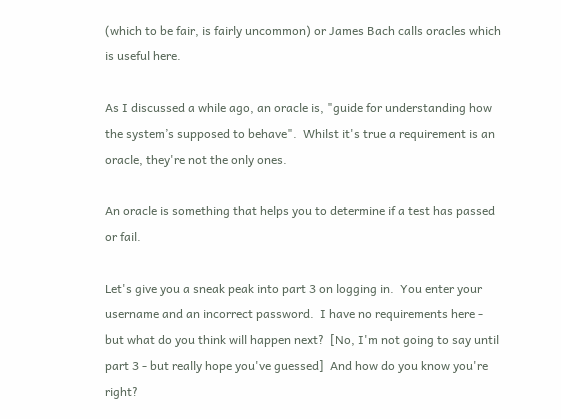(which to be fair, is fairly uncommon) or James Bach calls oracles which is useful here.

As I discussed a while ago, an oracle is, "guide for understanding how the system’s supposed to behave".  Whilst it's true a requirement is an oracle, they're not the only ones.

An oracle is something that helps you to determine if a test has passed or fail.

Let's give you a sneak peak into part 3 on logging in.  You enter your username and an incorrect password.  I have no requirements here - but what do you think will happen next?  [No, I'm not going to say until part 3 - but really hope you've guessed]  And how do you know you're right?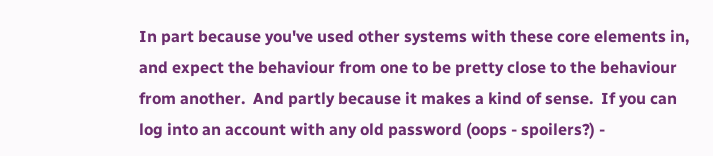In part because you've used other systems with these core elements in, and expect the behaviour from one to be pretty close to the behaviour from another.  And partly because it makes a kind of sense.  If you can log into an account with any old password (oops - spoilers?) -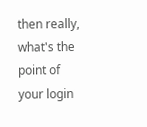then really, what's the point of your login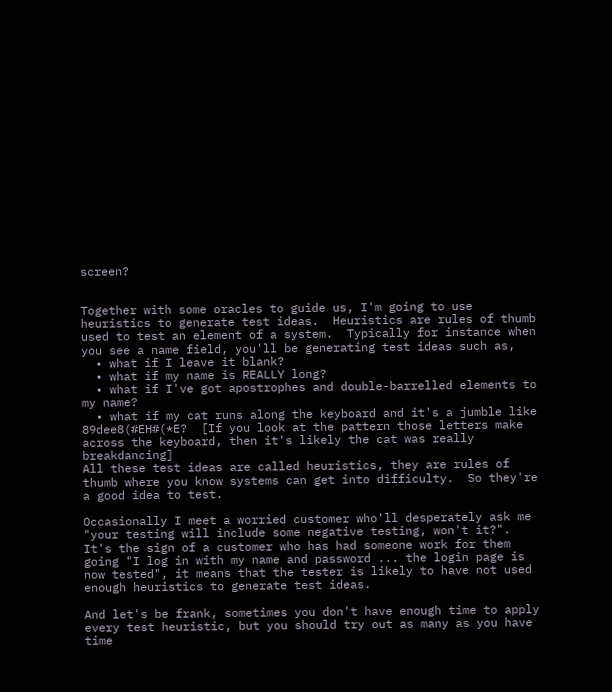screen?


Together with some oracles to guide us, I'm going to use heuristics to generate test ideas.  Heuristics are rules of thumb used to test an element of a system.  Typically for instance when you see a name field, you'll be generating test ideas such as,
  • what if I leave it blank?
  • what if my name is REALLY long?
  • what if I've got apostrophes and double-barrelled elements to my name?
  • what if my cat runs along the keyboard and it's a jumble like 89dee8(#EH#(*E?  [If you look at the pattern those letters make across the keyboard, then it's likely the cat was really breakdancing]
All these test ideas are called heuristics, they are rules of thumb where you know systems can get into difficulty.  So they're a good idea to test.

Occasionally I meet a worried customer who'll desperately ask me "your testing will include some negative testing, won't it?".  It's the sign of a customer who has had someone work for them going "I log in with my name and password ... the login page is now tested", it means that the tester is likely to have not used enough heuristics to generate test ideas.

And let's be frank, sometimes you don't have enough time to apply every test heuristic, but you should try out as many as you have time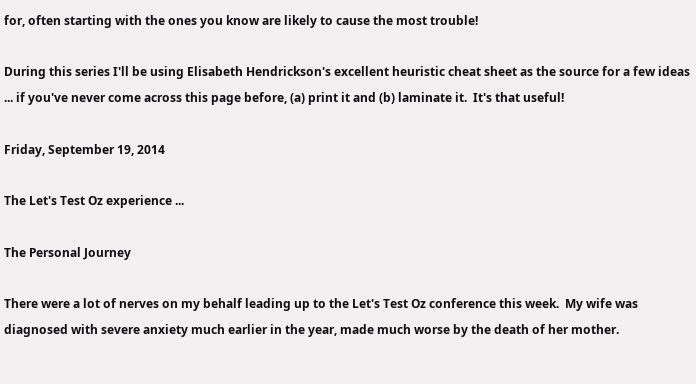for, often starting with the ones you know are likely to cause the most trouble!

During this series I'll be using Elisabeth Hendrickson's excellent heuristic cheat sheet as the source for a few ideas ... if you've never come across this page before, (a) print it and (b) laminate it.  It's that useful!

Friday, September 19, 2014

The Let's Test Oz experience ...

The Personal Journey

There were a lot of nerves on my behalf leading up to the Let's Test Oz conference this week.  My wife was diagnosed with severe anxiety much earlier in the year, made much worse by the death of her mother.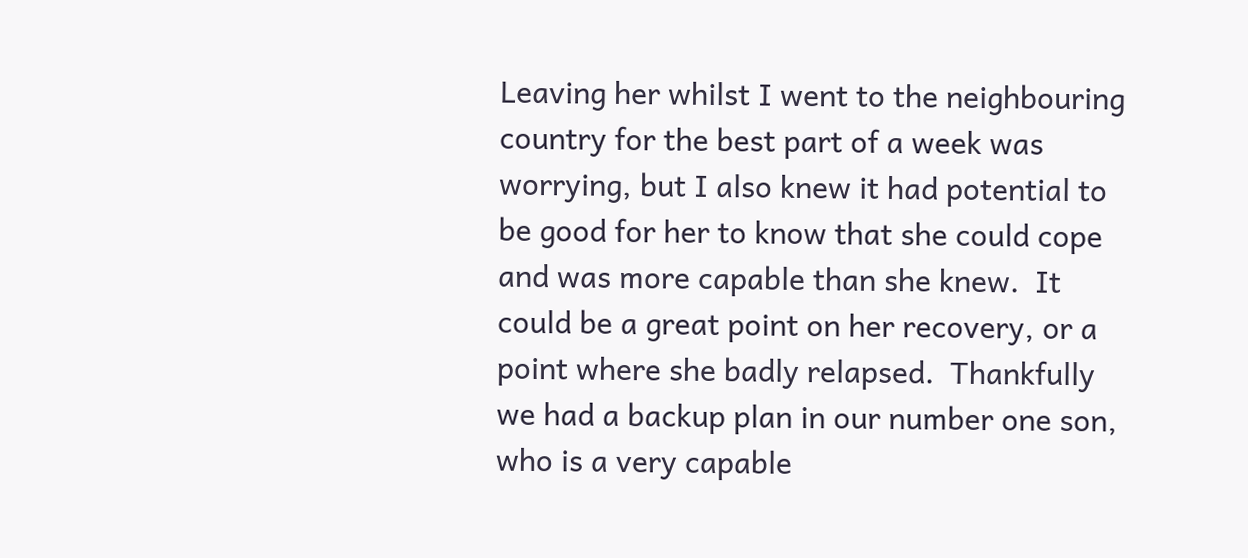Leaving her whilst I went to the neighbouring country for the best part of a week was worrying, but I also knew it had potential to be good for her to know that she could cope and was more capable than she knew.  It could be a great point on her recovery, or a point where she badly relapsed.  Thankfully we had a backup plan in our number one son, who is a very capable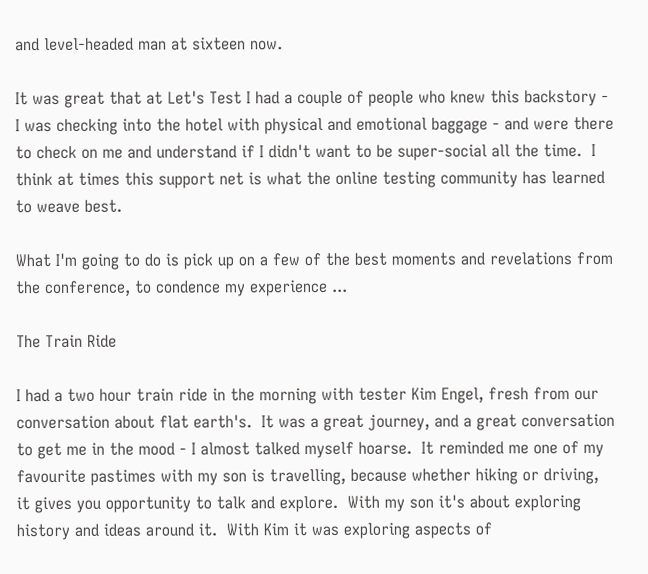and level-headed man at sixteen now.

It was great that at Let's Test I had a couple of people who knew this backstory - I was checking into the hotel with physical and emotional baggage - and were there to check on me and understand if I didn't want to be super-social all the time.  I think at times this support net is what the online testing community has learned to weave best.

What I'm going to do is pick up on a few of the best moments and revelations from the conference, to condence my experience ...

The Train Ride

I had a two hour train ride in the morning with tester Kim Engel, fresh from our conversation about flat earth's.  It was a great journey, and a great conversation to get me in the mood - I almost talked myself hoarse.  It reminded me one of my favourite pastimes with my son is travelling, because whether hiking or driving, it gives you opportunity to talk and explore.  With my son it's about exploring history and ideas around it.  With Kim it was exploring aspects of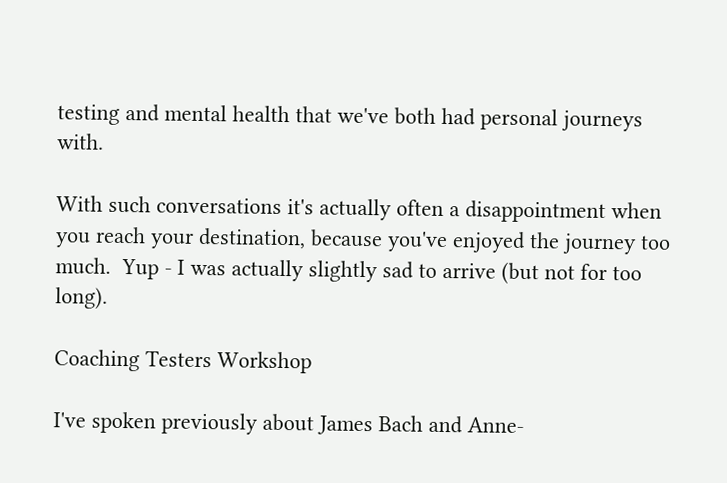testing and mental health that we've both had personal journeys with.

With such conversations it's actually often a disappointment when you reach your destination, because you've enjoyed the journey too much.  Yup - I was actually slightly sad to arrive (but not for too long).

Coaching Testers Workshop

I've spoken previously about James Bach and Anne-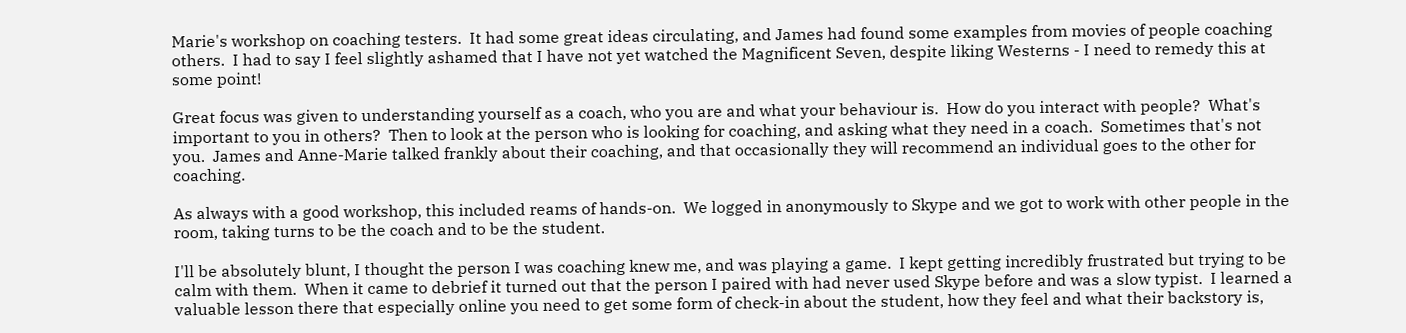Marie's workshop on coaching testers.  It had some great ideas circulating, and James had found some examples from movies of people coaching others.  I had to say I feel slightly ashamed that I have not yet watched the Magnificent Seven, despite liking Westerns - I need to remedy this at some point!

Great focus was given to understanding yourself as a coach, who you are and what your behaviour is.  How do you interact with people?  What's important to you in others?  Then to look at the person who is looking for coaching, and asking what they need in a coach.  Sometimes that's not you.  James and Anne-Marie talked frankly about their coaching, and that occasionally they will recommend an individual goes to the other for coaching.

As always with a good workshop, this included reams of hands-on.  We logged in anonymously to Skype and we got to work with other people in the room, taking turns to be the coach and to be the student.

I'll be absolutely blunt, I thought the person I was coaching knew me, and was playing a game.  I kept getting incredibly frustrated but trying to be calm with them.  When it came to debrief it turned out that the person I paired with had never used Skype before and was a slow typist.  I learned a valuable lesson there that especially online you need to get some form of check-in about the student, how they feel and what their backstory is,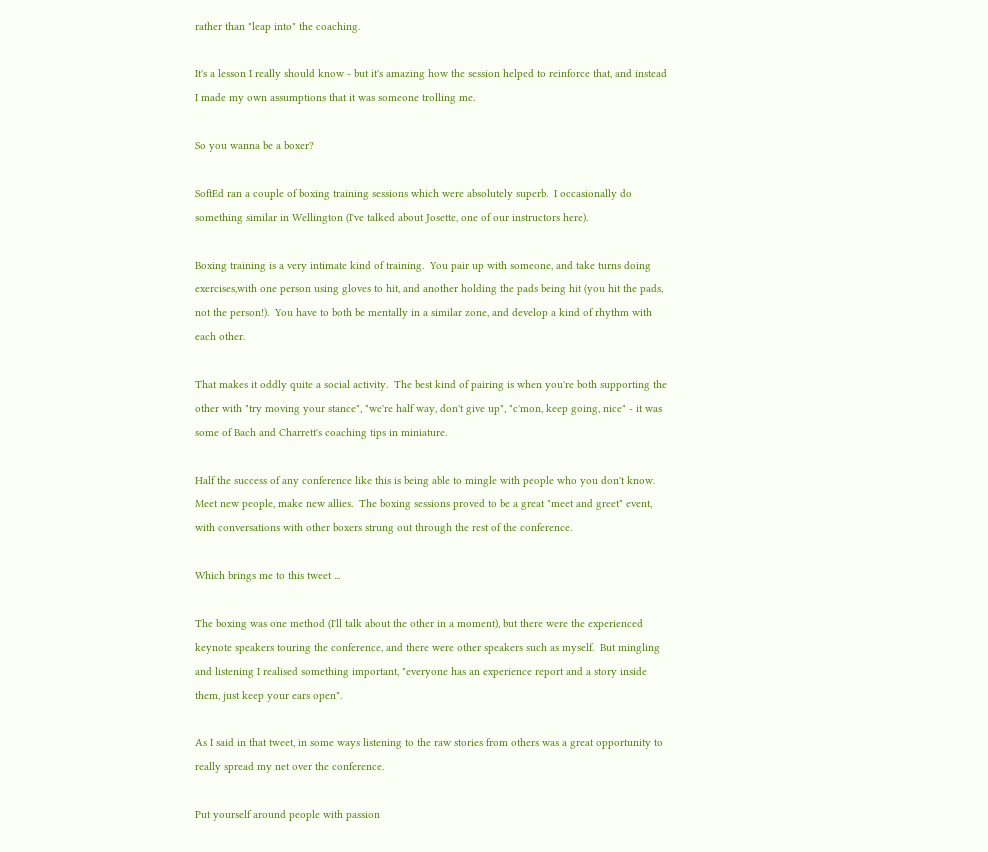rather than "leap into" the coaching.

It's a lesson I really should know - but it's amazing how the session helped to reinforce that, and instead I made my own assumptions that it was someone trolling me.

So you wanna be a boxer?

SoftEd ran a couple of boxing training sessions which were absolutely superb.  I occasionally do something similar in Wellington (I've talked about Josette, one of our instructors here).

Boxing training is a very intimate kind of training.  You pair up with someone, and take turns doing exercises,with one person using gloves to hit, and another holding the pads being hit (you hit the pads, not the person!).  You have to both be mentally in a similar zone, and develop a kind of rhythm with each other.

That makes it oddly quite a social activity.  The best kind of pairing is when you're both supporting the other with "try moving your stance", "we're half way, don't give up", "c'mon, keep going, nice" - it was some of Bach and Charrett's coaching tips in miniature.

Half the success of any conference like this is being able to mingle with people who you don't know.  Meet new people, make new allies.  The boxing sessions proved to be a great "meet and greet" event, with conversations with other boxers strung out through the rest of the conference.

Which brings me to this tweet ...

The boxing was one method (I'll talk about the other in a moment), but there were the experienced keynote speakers touring the conference, and there were other speakers such as myself.  But mingling and listening I realised something important, "everyone has an experience report and a story inside them, just keep your ears open".

As I said in that tweet, in some ways listening to the raw stories from others was a great opportunity to really spread my net over the conference.

Put yourself around people with passion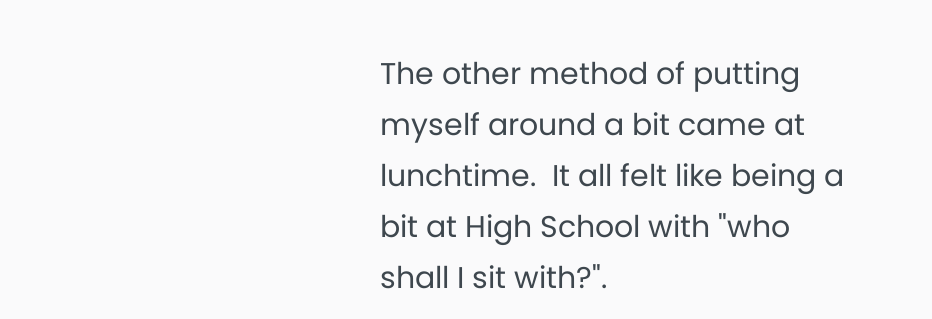The other method of putting myself around a bit came at lunchtime.  It all felt like being a bit at High School with "who shall I sit with?".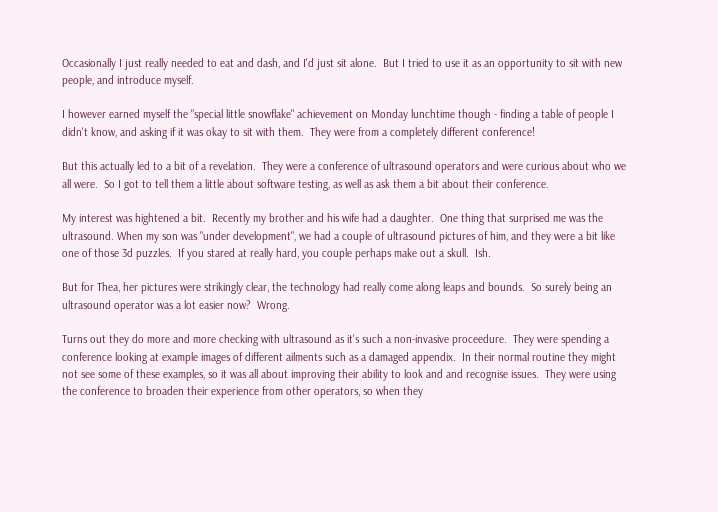Occasionally I just really needed to eat and dash, and I'd just sit alone.  But I tried to use it as an opportunity to sit with new people, and introduce myself.

I however earned myself the "special little snowflake" achievement on Monday lunchtime though - finding a table of people I didn't know, and asking if it was okay to sit with them.  They were from a completely different conference!

But this actually led to a bit of a revelation.  They were a conference of ultrasound operators and were curious about who we all were.  So I got to tell them a little about software testing, as well as ask them a bit about their conference.

My interest was hightened a bit.  Recently my brother and his wife had a daughter.  One thing that surprised me was the ultrasound. When my son was "under development", we had a couple of ultrasound pictures of him, and they were a bit like one of those 3d puzzles.  If you stared at really hard, you couple perhaps make out a skull.  Ish.

But for Thea, her pictures were strikingly clear, the technology had really come along leaps and bounds.  So surely being an ultrasound operator was a lot easier now?  Wrong.

Turns out they do more and more checking with ultrasound as it's such a non-invasive proceedure.  They were spending a conference looking at example images of different ailments such as a damaged appendix.  In their normal routine they might not see some of these examples, so it was all about improving their ability to look and and recognise issues.  They were using the conference to broaden their experience from other operators, so when they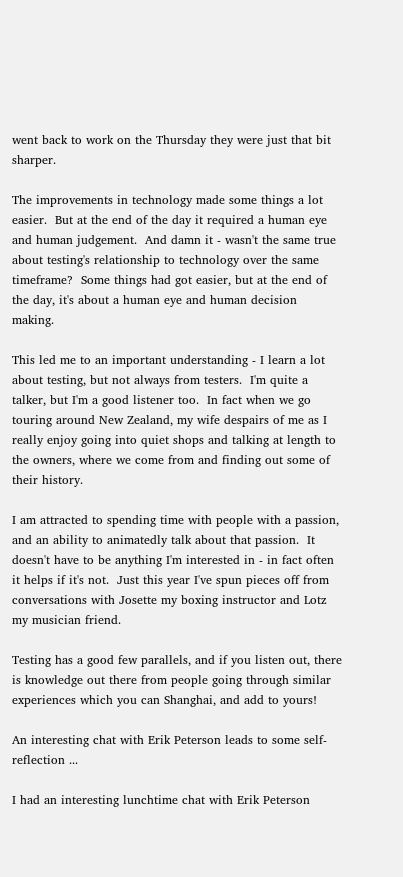went back to work on the Thursday they were just that bit sharper.

The improvements in technology made some things a lot easier.  But at the end of the day it required a human eye and human judgement.  And damn it - wasn't the same true about testing's relationship to technology over the same timeframe?  Some things had got easier, but at the end of the day, it's about a human eye and human decision making.

This led me to an important understanding - I learn a lot about testing, but not always from testers.  I'm quite a talker, but I'm a good listener too.  In fact when we go touring around New Zealand, my wife despairs of me as I really enjoy going into quiet shops and talking at length to the owners, where we come from and finding out some of their history.

I am attracted to spending time with people with a passion, and an ability to animatedly talk about that passion.  It doesn't have to be anything I'm interested in - in fact often it helps if it's not.  Just this year I've spun pieces off from conversations with Josette my boxing instructor and Lotz my musician friend.

Testing has a good few parallels, and if you listen out, there is knowledge out there from people going through similar experiences which you can Shanghai, and add to yours!

An interesting chat with Erik Peterson leads to some self-reflection ...

I had an interesting lunchtime chat with Erik Peterson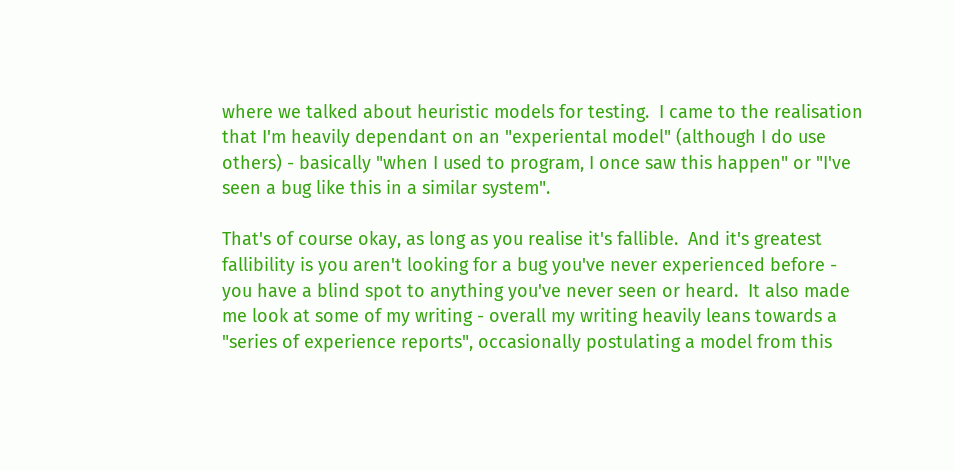where we talked about heuristic models for testing.  I came to the realisation that I'm heavily dependant on an "experiental model" (although I do use others) - basically "when I used to program, I once saw this happen" or "I've seen a bug like this in a similar system".

That's of course okay, as long as you realise it's fallible.  And it's greatest fallibility is you aren't looking for a bug you've never experienced before - you have a blind spot to anything you've never seen or heard.  It also made me look at some of my writing - overall my writing heavily leans towards a "series of experience reports", occasionally postulating a model from this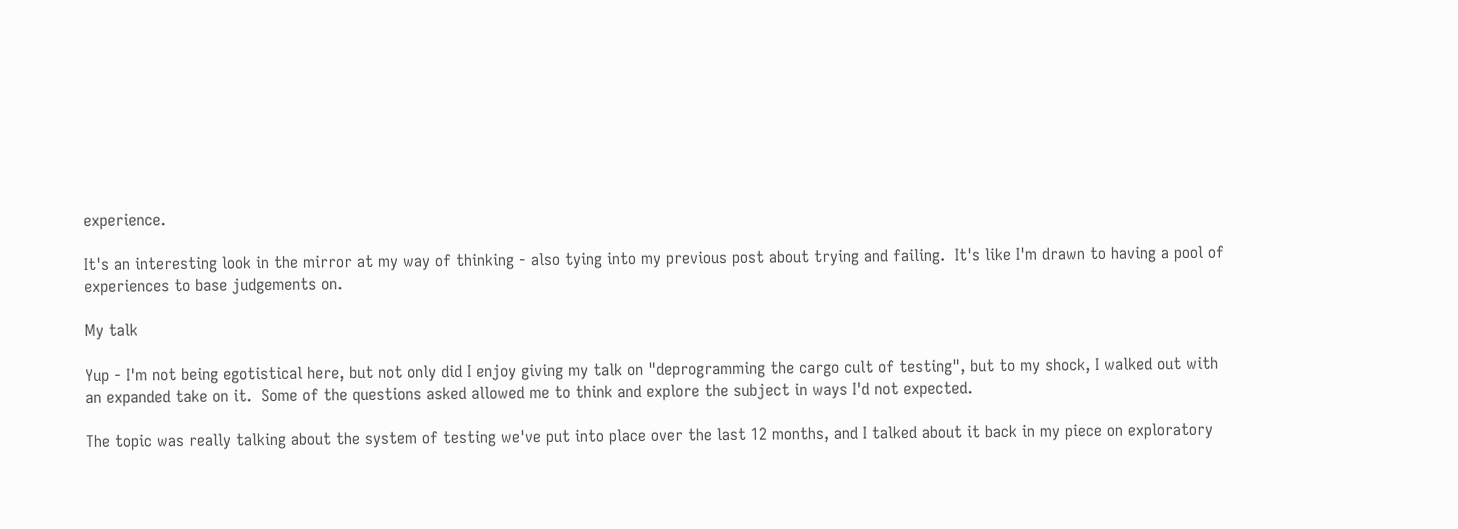experience.

It's an interesting look in the mirror at my way of thinking - also tying into my previous post about trying and failing.  It's like I'm drawn to having a pool of experiences to base judgements on.

My talk

Yup - I'm not being egotistical here, but not only did I enjoy giving my talk on "deprogramming the cargo cult of testing", but to my shock, I walked out with an expanded take on it.  Some of the questions asked allowed me to think and explore the subject in ways I'd not expected.

The topic was really talking about the system of testing we've put into place over the last 12 months, and I talked about it back in my piece on exploratory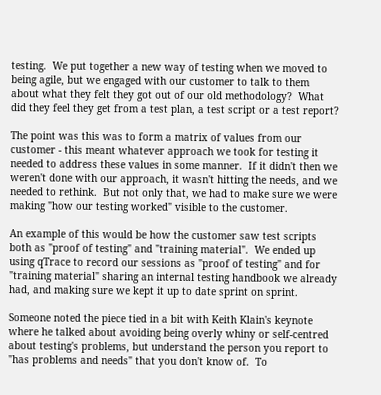testing.  We put together a new way of testing when we moved to being agile, but we engaged with our customer to talk to them about what they felt they got out of our old methodology?  What did they feel they get from a test plan, a test script or a test report?

The point was this was to form a matrix of values from our customer - this meant whatever approach we took for testing it needed to address these values in some manner.  If it didn't then we weren't done with our approach, it wasn't hitting the needs, and we needed to rethink.  But not only that, we had to make sure we were making "how our testing worked" visible to the customer.

An example of this would be how the customer saw test scripts both as "proof of testing" and "training material".  We ended up using qTrace to record our sessions as "proof of testing" and for "training material" sharing an internal testing handbook we already had, and making sure we kept it up to date sprint on sprint.

Someone noted the piece tied in a bit with Keith Klain's keynote where he talked about avoiding being overly whiny or self-centred about testing's problems, but understand the person you report to "has problems and needs" that you don't know of.  To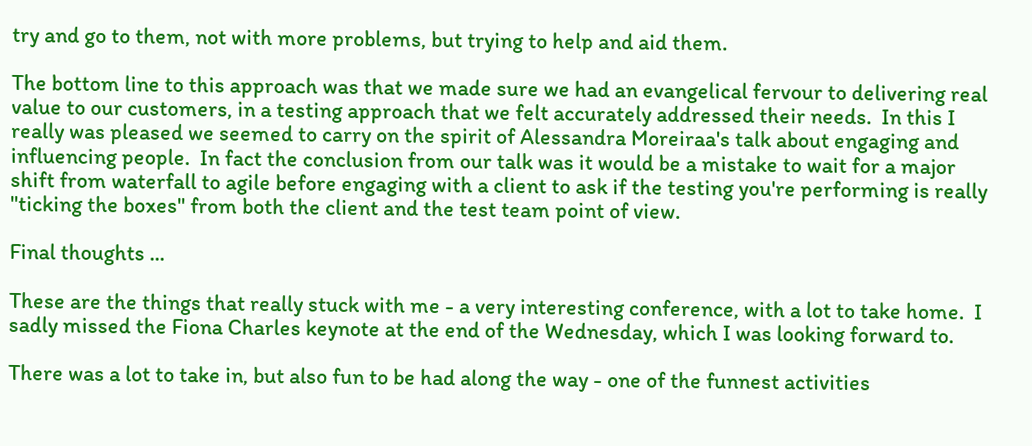try and go to them, not with more problems, but trying to help and aid them.

The bottom line to this approach was that we made sure we had an evangelical fervour to delivering real value to our customers, in a testing approach that we felt accurately addressed their needs.  In this I really was pleased we seemed to carry on the spirit of Alessandra Moreiraa's talk about engaging and influencing people.  In fact the conclusion from our talk was it would be a mistake to wait for a major shift from waterfall to agile before engaging with a client to ask if the testing you're performing is really "ticking the boxes" from both the client and the test team point of view.

Final thoughts ...

These are the things that really stuck with me - a very interesting conference, with a lot to take home.  I sadly missed the Fiona Charles keynote at the end of the Wednesday, which I was looking forward to.

There was a lot to take in, but also fun to be had along the way - one of the funnest activities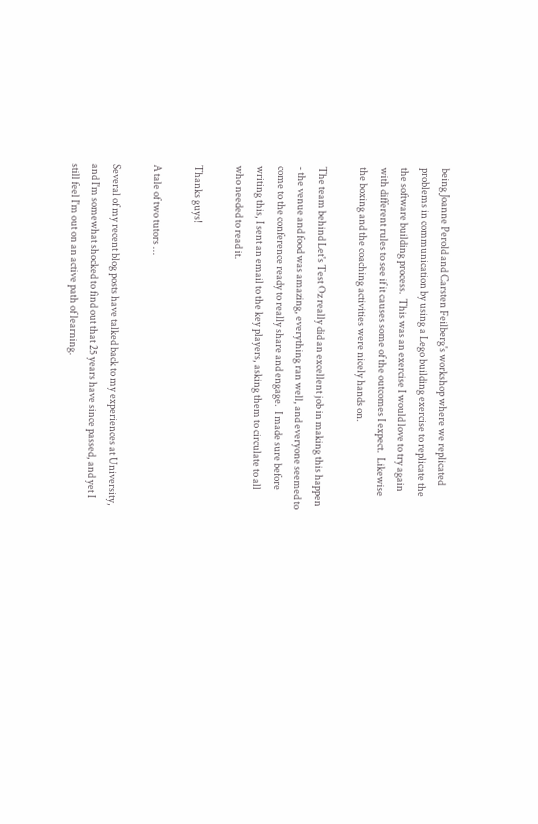being Joanne Perold and Carsten Feilberg's workshop where we replicated problems in communication by using a Lego building exercise to replicate the the software building process.  This was an exercise I would love to try again with different rules to see if it causes some of the outcomes I expect.  Likewise the boxing and the coaching activities were nicely hands on.

The team behind Let's Test Oz really did an excellent job in making this happen - the venue and food was amazing, everything ran well, and everyone seemed to come to the conference ready to really share and engage.  I made sure before writing this, I sent an email to the key players, asking them to circulate to all who needed to read it.

Thanks guys!

A tale of two tutors ...

Several of my recent blog posts have talked back to my experiences at University, and I'm somewhat shocked to find out that 25 years have since passed, and yet I still feel I'm out on an active path of learning.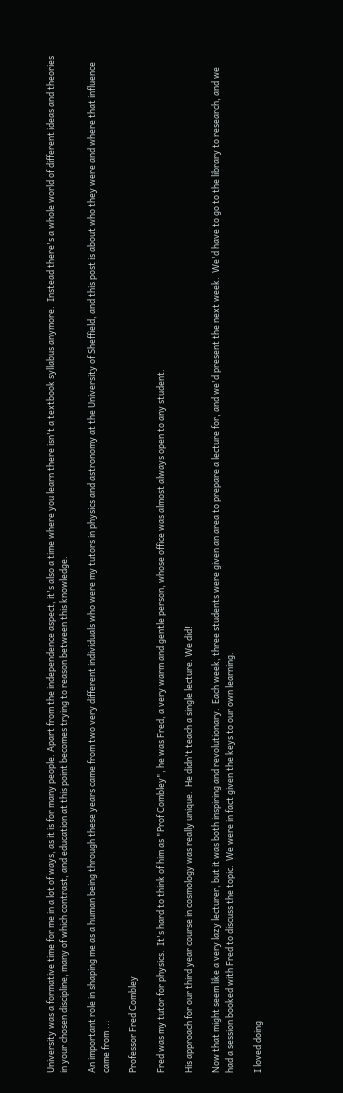University was a formative time for me in a lot of ways, as it is for many people. Apart from the independence aspect, it's also a time where you learn there isn't a textbook syllabus anymore.  Instead there's a whole world of different ideas and theories in your chosen discipline, many of which contrast, and education at this point becomes trying to reason between this knowledge.

An important role in shaping me as a human being through these years came from two very different individuals who were my tutors in physics and astronomy at the University of Sheffield, and this post is about who they were and where that influence came from ...

Professor Fred Combley

Fred was my tutor for physics.  It's hard to think of him as "Prof Combley", he was Fred, a very warm and gentle person, whose office was almost always open to any student.

His approach for our third year course in cosmology was really unique.  He didn't teach a single lecture. We did!

Now that might seem like a very lazy lecturer, but it was both inspiring and revolutionary.  Each week, three students were given an area to prepare a lecture for, and we'd present the next week.  We'd have to go to the library to research, and we had a session booked with Fred to discuss the topic.  We were in fact given the keys to our own learning.

I loved doing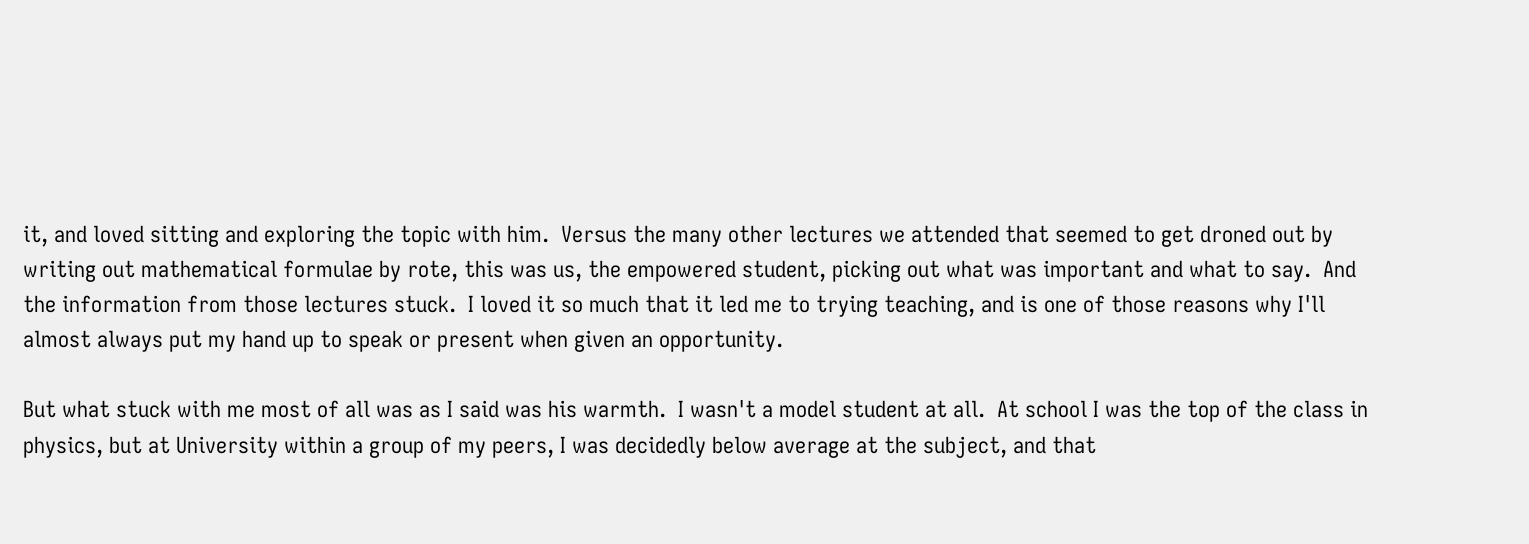it, and loved sitting and exploring the topic with him.  Versus the many other lectures we attended that seemed to get droned out by writing out mathematical formulae by rote, this was us, the empowered student, picking out what was important and what to say.  And the information from those lectures stuck.  I loved it so much that it led me to trying teaching, and is one of those reasons why I'll almost always put my hand up to speak or present when given an opportunity.

But what stuck with me most of all was as I said was his warmth.  I wasn't a model student at all.  At school I was the top of the class in physics, but at University within a group of my peers, I was decidedly below average at the subject, and that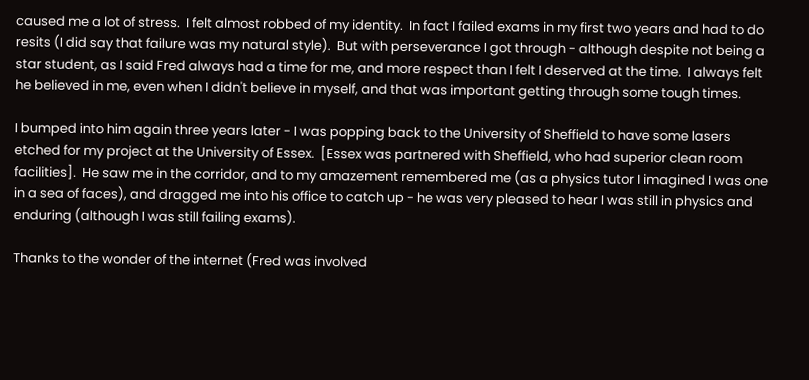caused me a lot of stress.  I felt almost robbed of my identity.  In fact I failed exams in my first two years and had to do resits (I did say that failure was my natural style).  But with perseverance I got through - although despite not being a star student, as I said Fred always had a time for me, and more respect than I felt I deserved at the time.  I always felt he believed in me, even when I didn't believe in myself, and that was important getting through some tough times.

I bumped into him again three years later - I was popping back to the University of Sheffield to have some lasers etched for my project at the University of Essex.  [Essex was partnered with Sheffield, who had superior clean room facilities].  He saw me in the corridor, and to my amazement remembered me (as a physics tutor I imagined I was one in a sea of faces), and dragged me into his office to catch up - he was very pleased to hear I was still in physics and enduring (although I was still failing exams).

Thanks to the wonder of the internet (Fred was involved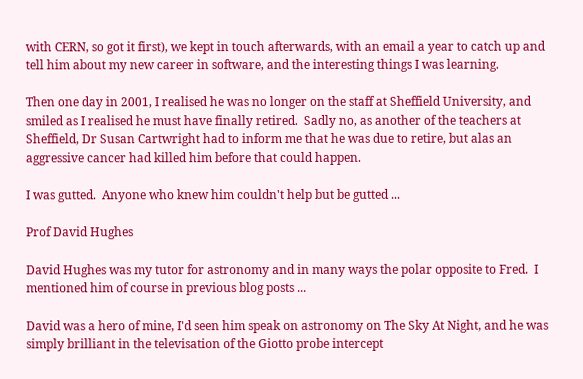with CERN, so got it first), we kept in touch afterwards, with an email a year to catch up and tell him about my new career in software, and the interesting things I was learning.

Then one day in 2001, I realised he was no longer on the staff at Sheffield University, and smiled as I realised he must have finally retired.  Sadly no, as another of the teachers at Sheffield, Dr Susan Cartwright had to inform me that he was due to retire, but alas an aggressive cancer had killed him before that could happen.

I was gutted.  Anyone who knew him couldn't help but be gutted ...

Prof David Hughes

David Hughes was my tutor for astronomy and in many ways the polar opposite to Fred.  I mentioned him of course in previous blog posts ...

David was a hero of mine, I'd seen him speak on astronomy on The Sky At Night, and he was simply brilliant in the televisation of the Giotto probe intercept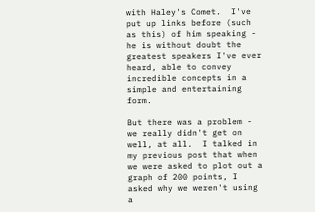with Haley's Comet.  I've put up links before (such as this) of him speaking - he is without doubt the greatest speakers I've ever heard, able to convey incredible concepts in a simple and entertaining form.

But there was a problem - we really didn't get on well, at all.  I talked in my previous post that when we were asked to plot out a graph of 200 points, I asked why we weren't using a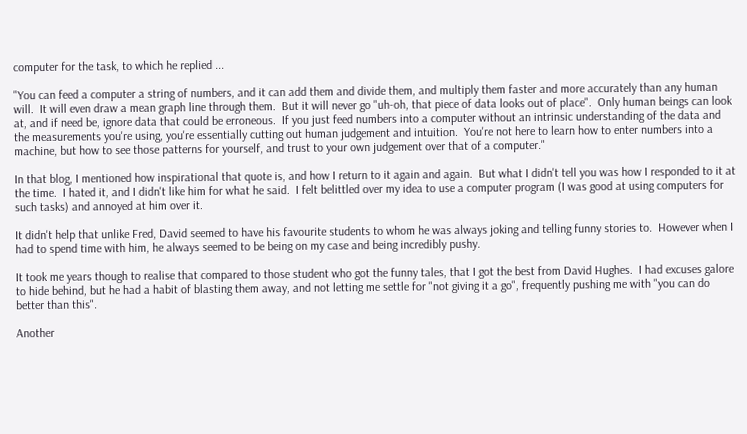computer for the task, to which he replied ...

"You can feed a computer a string of numbers, and it can add them and divide them, and multiply them faster and more accurately than any human will.  It will even draw a mean graph line through them.  But it will never go "uh-oh, that piece of data looks out of place".  Only human beings can look at, and if need be, ignore data that could be erroneous.  If you just feed numbers into a computer without an intrinsic understanding of the data and the measurements you're using, you're essentially cutting out human judgement and intuition.  You're not here to learn how to enter numbers into a machine, but how to see those patterns for yourself, and trust to your own judgement over that of a computer."

In that blog, I mentioned how inspirational that quote is, and how I return to it again and again.  But what I didn't tell you was how I responded to it at the time.  I hated it, and I didn't like him for what he said.  I felt belittled over my idea to use a computer program (I was good at using computers for such tasks) and annoyed at him over it.

It didn't help that unlike Fred, David seemed to have his favourite students to whom he was always joking and telling funny stories to.  However when I had to spend time with him, he always seemed to be being on my case and being incredibly pushy.

It took me years though to realise that compared to those student who got the funny tales, that I got the best from David Hughes.  I had excuses galore to hide behind, but he had a habit of blasting them away, and not letting me settle for "not giving it a go", frequently pushing me with "you can do better than this".

Another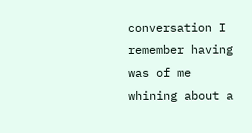conversation I remember having was of me whining about a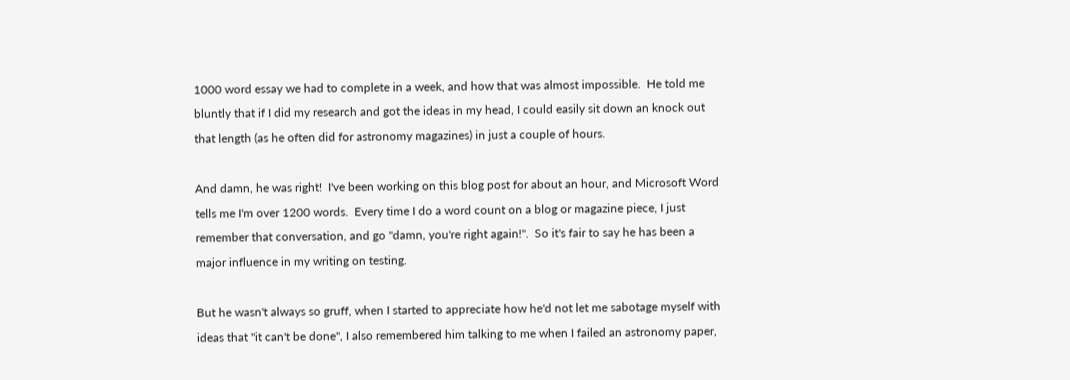1000 word essay we had to complete in a week, and how that was almost impossible.  He told me bluntly that if I did my research and got the ideas in my head, I could easily sit down an knock out that length (as he often did for astronomy magazines) in just a couple of hours.

And damn, he was right!  I've been working on this blog post for about an hour, and Microsoft Word tells me I'm over 1200 words.  Every time I do a word count on a blog or magazine piece, I just remember that conversation, and go "damn, you're right again!".  So it's fair to say he has been a major influence in my writing on testing.

But he wasn't always so gruff, when I started to appreciate how he'd not let me sabotage myself with ideas that "it can't be done", I also remembered him talking to me when I failed an astronomy paper,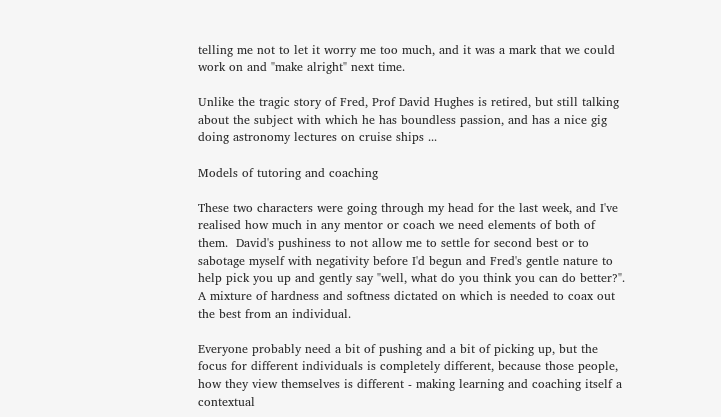telling me not to let it worry me too much, and it was a mark that we could work on and "make alright" next time.

Unlike the tragic story of Fred, Prof David Hughes is retired, but still talking about the subject with which he has boundless passion, and has a nice gig doing astronomy lectures on cruise ships ...

Models of tutoring and coaching

These two characters were going through my head for the last week, and I've realised how much in any mentor or coach we need elements of both of them.  David's pushiness to not allow me to settle for second best or to sabotage myself with negativity before I'd begun and Fred's gentle nature to help pick you up and gently say "well, what do you think you can do better?".  A mixture of hardness and softness dictated on which is needed to coax out the best from an individual.

Everyone probably need a bit of pushing and a bit of picking up, but the focus for different individuals is completely different, because those people, how they view themselves is different - making learning and coaching itself a contextual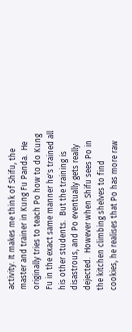activity. It makes me think of Shifu, the master and trainer in Kung Fu Panda.  He originally tries to teach Po how to do Kung Fu in the exact same manner he's trained all his other students.  But the training is disastrous, and Po eventually gets really dejected.  However when Shifu sees Po in the kitchen climbing shelves to find cookies, he realises that Po has more raw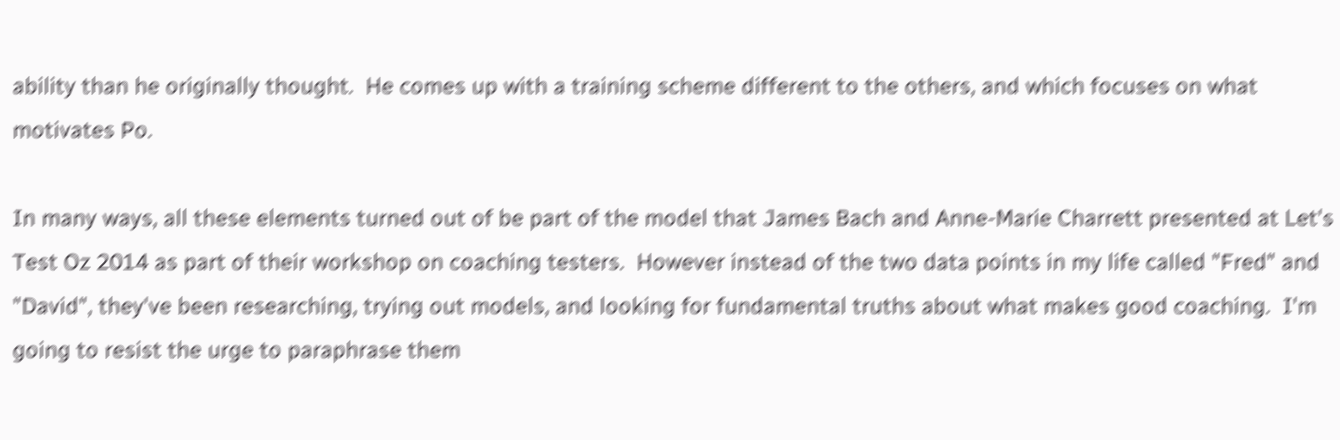ability than he originally thought.  He comes up with a training scheme different to the others, and which focuses on what motivates Po.

In many ways, all these elements turned out of be part of the model that James Bach and Anne-Marie Charrett presented at Let's Test Oz 2014 as part of their workshop on coaching testers.  However instead of the two data points in my life called "Fred" and "David", they've been researching, trying out models, and looking for fundamental truths about what makes good coaching.  I'm going to resist the urge to paraphrase them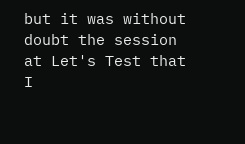but it was without doubt the session at Let's Test that I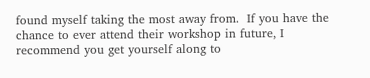found myself taking the most away from.  If you have the chance to ever attend their workshop in future, I recommend you get yourself along to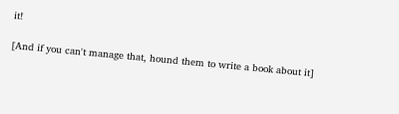it!

[And if you can't manage that, hound them to write a book about it]